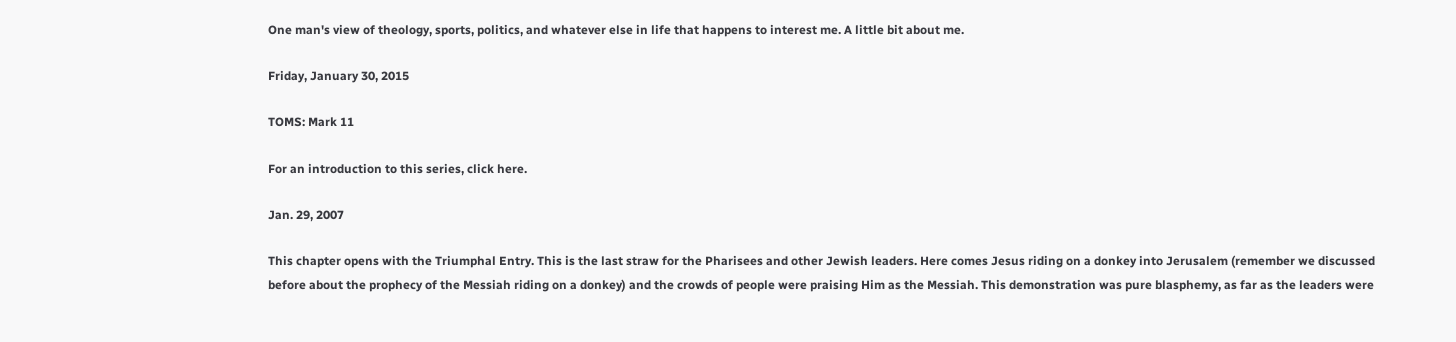One man's view of theology, sports, politics, and whatever else in life that happens to interest me. A little bit about me.

Friday, January 30, 2015

TOMS: Mark 11

For an introduction to this series, click here.

Jan. 29, 2007

This chapter opens with the Triumphal Entry. This is the last straw for the Pharisees and other Jewish leaders. Here comes Jesus riding on a donkey into Jerusalem (remember we discussed before about the prophecy of the Messiah riding on a donkey) and the crowds of people were praising Him as the Messiah. This demonstration was pure blasphemy, as far as the leaders were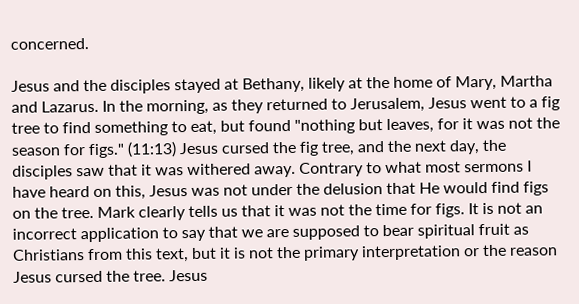concerned.

Jesus and the disciples stayed at Bethany, likely at the home of Mary, Martha and Lazarus. In the morning, as they returned to Jerusalem, Jesus went to a fig tree to find something to eat, but found "nothing but leaves, for it was not the season for figs." (11:13) Jesus cursed the fig tree, and the next day, the disciples saw that it was withered away. Contrary to what most sermons I have heard on this, Jesus was not under the delusion that He would find figs on the tree. Mark clearly tells us that it was not the time for figs. It is not an incorrect application to say that we are supposed to bear spiritual fruit as Christians from this text, but it is not the primary interpretation or the reason Jesus cursed the tree. Jesus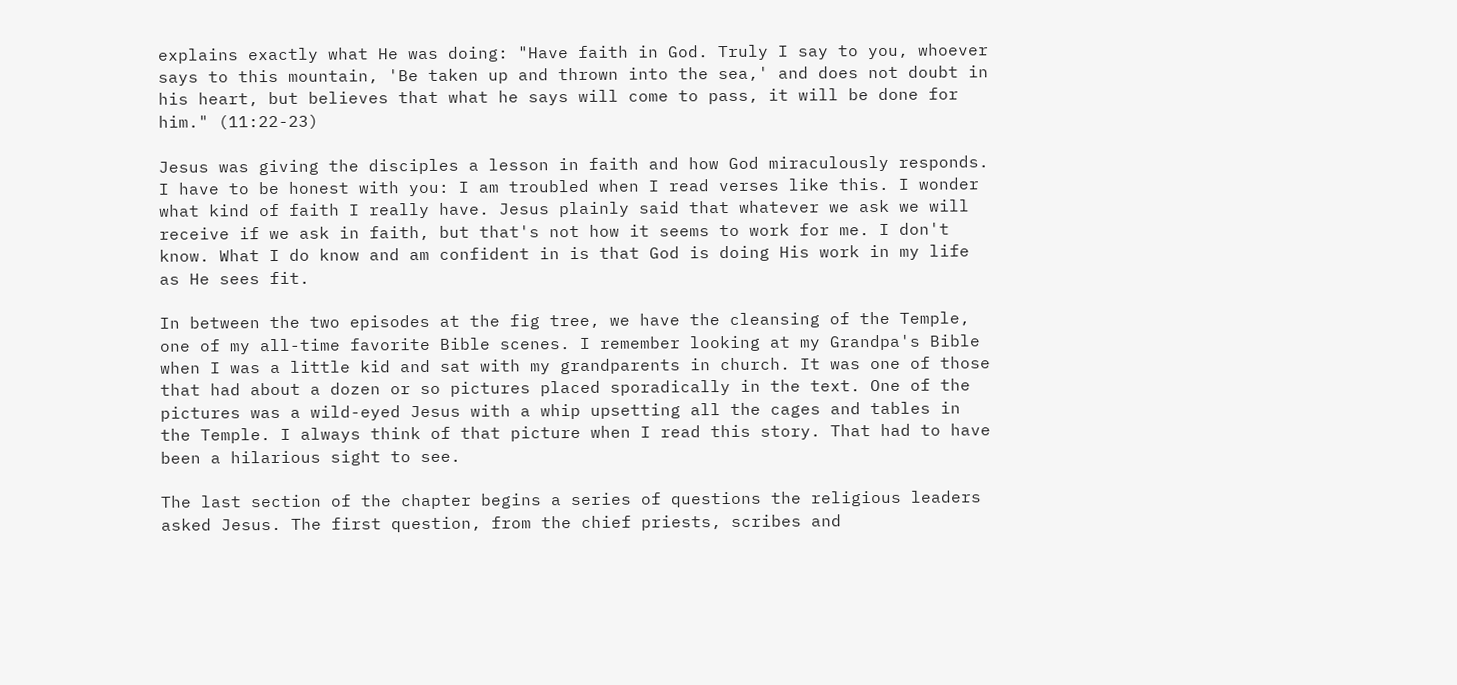explains exactly what He was doing: "Have faith in God. Truly I say to you, whoever says to this mountain, 'Be taken up and thrown into the sea,' and does not doubt in his heart, but believes that what he says will come to pass, it will be done for him." (11:22-23)

Jesus was giving the disciples a lesson in faith and how God miraculously responds. I have to be honest with you: I am troubled when I read verses like this. I wonder what kind of faith I really have. Jesus plainly said that whatever we ask we will receive if we ask in faith, but that's not how it seems to work for me. I don't know. What I do know and am confident in is that God is doing His work in my life as He sees fit.

In between the two episodes at the fig tree, we have the cleansing of the Temple, one of my all-time favorite Bible scenes. I remember looking at my Grandpa's Bible when I was a little kid and sat with my grandparents in church. It was one of those that had about a dozen or so pictures placed sporadically in the text. One of the pictures was a wild-eyed Jesus with a whip upsetting all the cages and tables in the Temple. I always think of that picture when I read this story. That had to have been a hilarious sight to see.

The last section of the chapter begins a series of questions the religious leaders asked Jesus. The first question, from the chief priests, scribes and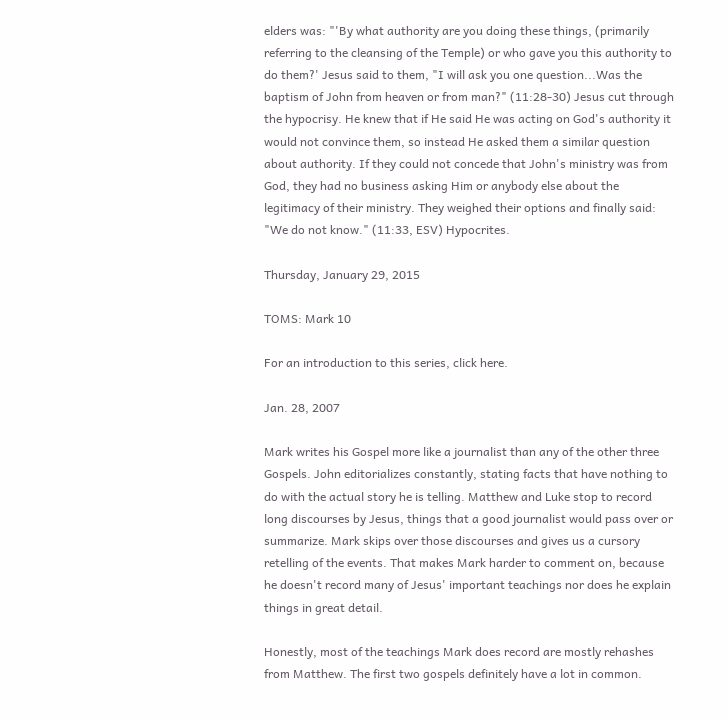elders was: "'By what authority are you doing these things, (primarily referring to the cleansing of the Temple) or who gave you this authority to do them?' Jesus said to them, "I will ask you one question...Was the baptism of John from heaven or from man?" (11:28-30) Jesus cut through the hypocrisy. He knew that if He said He was acting on God's authority it would not convince them, so instead He asked them a similar question about authority. If they could not concede that John's ministry was from God, they had no business asking Him or anybody else about the legitimacy of their ministry. They weighed their options and finally said: "We do not know." (11:33, ESV) Hypocrites.

Thursday, January 29, 2015

TOMS: Mark 10

For an introduction to this series, click here.

Jan. 28, 2007

Mark writes his Gospel more like a journalist than any of the other three Gospels. John editorializes constantly, stating facts that have nothing to do with the actual story he is telling. Matthew and Luke stop to record long discourses by Jesus, things that a good journalist would pass over or summarize. Mark skips over those discourses and gives us a cursory retelling of the events. That makes Mark harder to comment on, because he doesn't record many of Jesus' important teachings nor does he explain things in great detail.

Honestly, most of the teachings Mark does record are mostly rehashes from Matthew. The first two gospels definitely have a lot in common.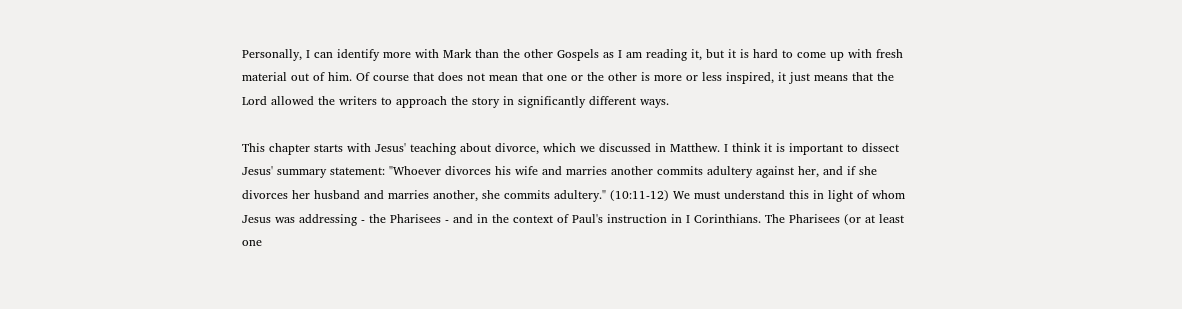Personally, I can identify more with Mark than the other Gospels as I am reading it, but it is hard to come up with fresh material out of him. Of course that does not mean that one or the other is more or less inspired, it just means that the Lord allowed the writers to approach the story in significantly different ways.

This chapter starts with Jesus' teaching about divorce, which we discussed in Matthew. I think it is important to dissect Jesus' summary statement: "Whoever divorces his wife and marries another commits adultery against her, and if she divorces her husband and marries another, she commits adultery." (10:11-12) We must understand this in light of whom Jesus was addressing - the Pharisees - and in the context of Paul's instruction in I Corinthians. The Pharisees (or at least one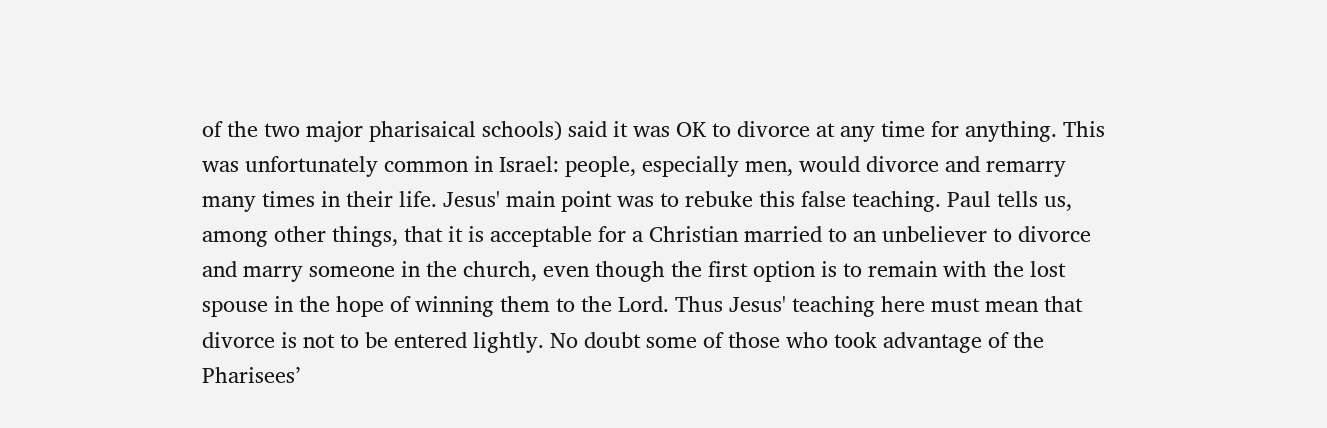of the two major pharisaical schools) said it was OK to divorce at any time for anything. This was unfortunately common in Israel: people, especially men, would divorce and remarry many times in their life. Jesus' main point was to rebuke this false teaching. Paul tells us, among other things, that it is acceptable for a Christian married to an unbeliever to divorce and marry someone in the church, even though the first option is to remain with the lost spouse in the hope of winning them to the Lord. Thus Jesus' teaching here must mean that divorce is not to be entered lightly. No doubt some of those who took advantage of the Pharisees’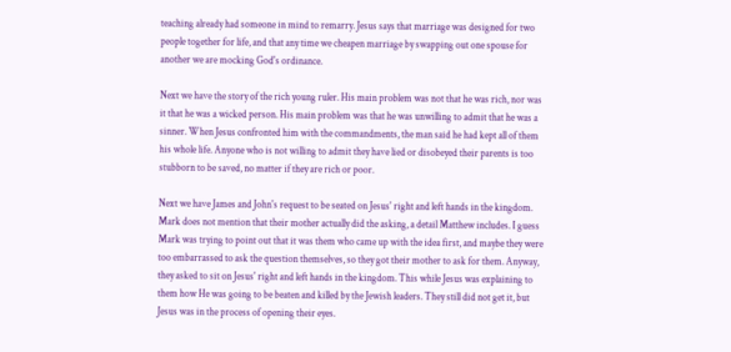teaching already had someone in mind to remarry. Jesus says that marriage was designed for two people together for life, and that any time we cheapen marriage by swapping out one spouse for another we are mocking God's ordinance.

Next we have the story of the rich young ruler. His main problem was not that he was rich, nor was it that he was a wicked person. His main problem was that he was unwilling to admit that he was a sinner. When Jesus confronted him with the commandments, the man said he had kept all of them his whole life. Anyone who is not willing to admit they have lied or disobeyed their parents is too stubborn to be saved, no matter if they are rich or poor.

Next we have James and John's request to be seated on Jesus' right and left hands in the kingdom. Mark does not mention that their mother actually did the asking, a detail Matthew includes. I guess Mark was trying to point out that it was them who came up with the idea first, and maybe they were too embarrassed to ask the question themselves, so they got their mother to ask for them. Anyway, they asked to sit on Jesus' right and left hands in the kingdom. This while Jesus was explaining to them how He was going to be beaten and killed by the Jewish leaders. They still did not get it, but Jesus was in the process of opening their eyes.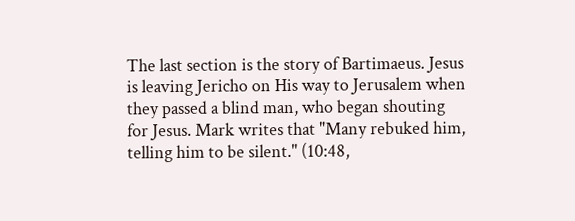The last section is the story of Bartimaeus. Jesus is leaving Jericho on His way to Jerusalem when they passed a blind man, who began shouting for Jesus. Mark writes that "Many rebuked him, telling him to be silent." (10:48,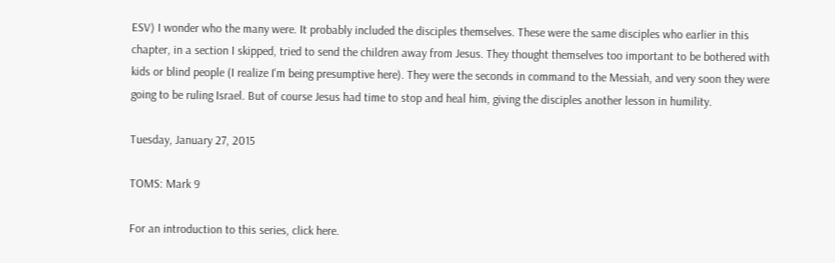ESV) I wonder who the many were. It probably included the disciples themselves. These were the same disciples who earlier in this chapter, in a section I skipped, tried to send the children away from Jesus. They thought themselves too important to be bothered with kids or blind people (I realize I'm being presumptive here). They were the seconds in command to the Messiah, and very soon they were going to be ruling Israel. But of course Jesus had time to stop and heal him, giving the disciples another lesson in humility.

Tuesday, January 27, 2015

TOMS: Mark 9

For an introduction to this series, click here.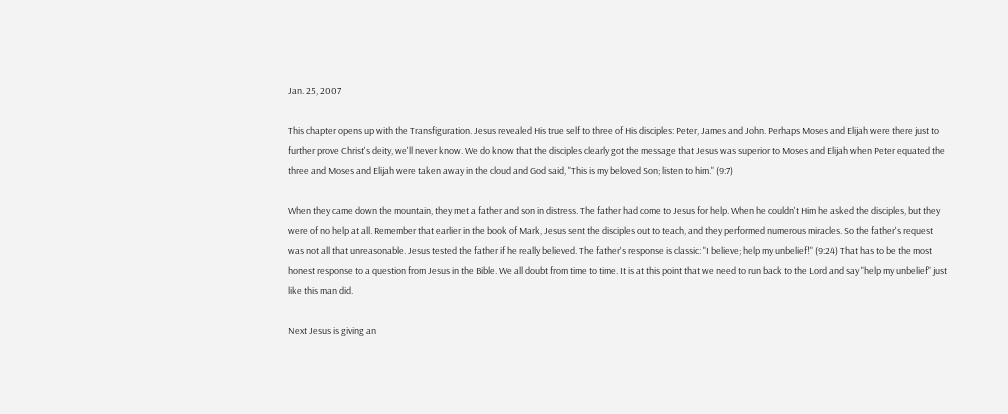Jan. 25, 2007

This chapter opens up with the Transfiguration. Jesus revealed His true self to three of His disciples: Peter, James and John. Perhaps Moses and Elijah were there just to further prove Christ's deity, we'll never know. We do know that the disciples clearly got the message that Jesus was superior to Moses and Elijah when Peter equated the three and Moses and Elijah were taken away in the cloud and God said, "This is my beloved Son; listen to him." (9:7)

When they came down the mountain, they met a father and son in distress. The father had come to Jesus for help. When he couldn't Him he asked the disciples, but they were of no help at all. Remember that earlier in the book of Mark, Jesus sent the disciples out to teach, and they performed numerous miracles. So the father's request was not all that unreasonable. Jesus tested the father if he really believed. The father's response is classic: "I believe; help my unbelief!" (9:24) That has to be the most honest response to a question from Jesus in the Bible. We all doubt from time to time. It is at this point that we need to run back to the Lord and say "help my unbelief" just like this man did.

Next Jesus is giving an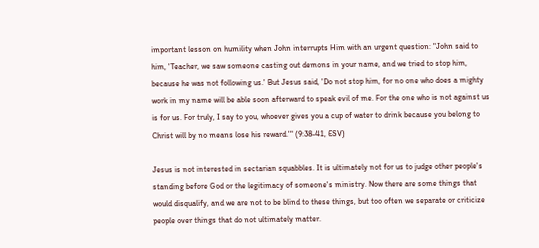important lesson on humility when John interrupts Him with an urgent question: "John said to him, 'Teacher, we saw someone casting out demons in your name, and we tried to stop him, because he was not following us.' But Jesus said, 'Do not stop him, for no one who does a mighty work in my name will be able soon afterward to speak evil of me. For the one who is not against us is for us. For truly, I say to you, whoever gives you a cup of water to drink because you belong to Christ will by no means lose his reward.'" (9:38-41, ESV)

Jesus is not interested in sectarian squabbles. It is ultimately not for us to judge other people's standing before God or the legitimacy of someone's ministry. Now there are some things that would disqualify, and we are not to be blind to these things, but too often we separate or criticize people over things that do not ultimately matter.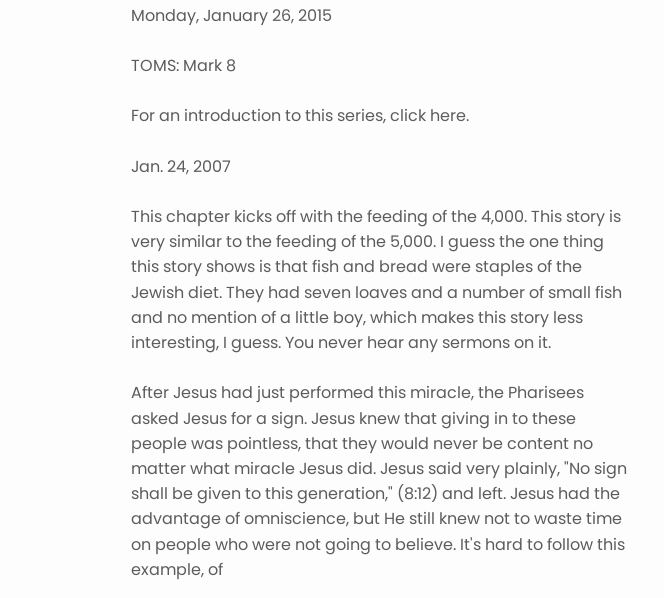Monday, January 26, 2015

TOMS: Mark 8

For an introduction to this series, click here.

Jan. 24, 2007

This chapter kicks off with the feeding of the 4,000. This story is very similar to the feeding of the 5,000. I guess the one thing this story shows is that fish and bread were staples of the Jewish diet. They had seven loaves and a number of small fish and no mention of a little boy, which makes this story less interesting, I guess. You never hear any sermons on it.

After Jesus had just performed this miracle, the Pharisees asked Jesus for a sign. Jesus knew that giving in to these people was pointless, that they would never be content no matter what miracle Jesus did. Jesus said very plainly, "No sign shall be given to this generation," (8:12) and left. Jesus had the advantage of omniscience, but He still knew not to waste time on people who were not going to believe. It's hard to follow this example, of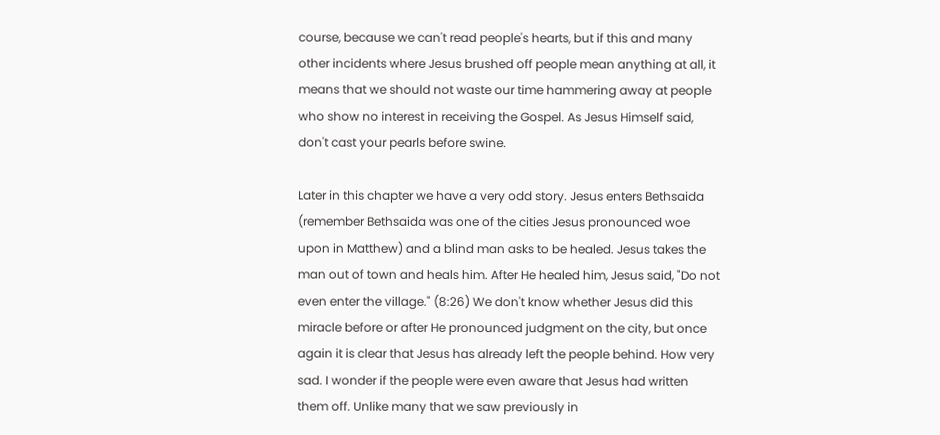course, because we can't read people's hearts, but if this and many other incidents where Jesus brushed off people mean anything at all, it means that we should not waste our time hammering away at people who show no interest in receiving the Gospel. As Jesus Himself said, don't cast your pearls before swine.

Later in this chapter we have a very odd story. Jesus enters Bethsaida (remember Bethsaida was one of the cities Jesus pronounced woe upon in Matthew) and a blind man asks to be healed. Jesus takes the man out of town and heals him. After He healed him, Jesus said, "Do not even enter the village." (8:26) We don't know whether Jesus did this miracle before or after He pronounced judgment on the city, but once again it is clear that Jesus has already left the people behind. How very sad. I wonder if the people were even aware that Jesus had written them off. Unlike many that we saw previously in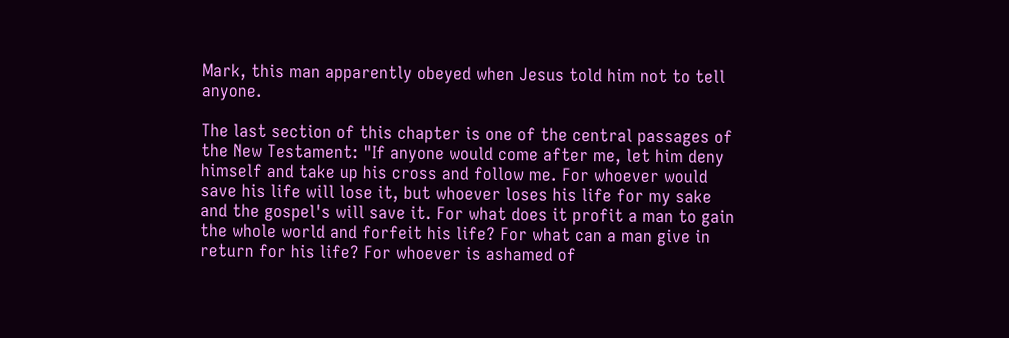Mark, this man apparently obeyed when Jesus told him not to tell anyone.

The last section of this chapter is one of the central passages of the New Testament: "If anyone would come after me, let him deny himself and take up his cross and follow me. For whoever would save his life will lose it, but whoever loses his life for my sake and the gospel's will save it. For what does it profit a man to gain the whole world and forfeit his life? For what can a man give in return for his life? For whoever is ashamed of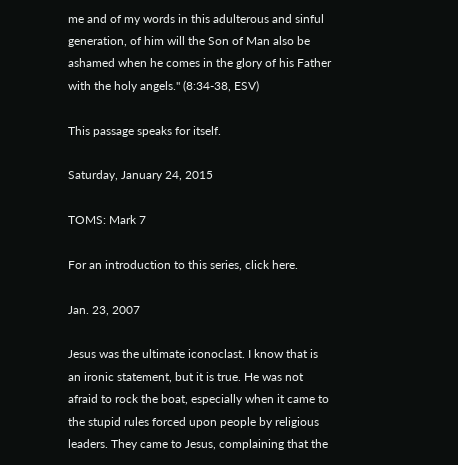me and of my words in this adulterous and sinful generation, of him will the Son of Man also be ashamed when he comes in the glory of his Father with the holy angels." (8:34-38, ESV)

This passage speaks for itself.

Saturday, January 24, 2015

TOMS: Mark 7

For an introduction to this series, click here.

Jan. 23, 2007

Jesus was the ultimate iconoclast. I know that is an ironic statement, but it is true. He was not afraid to rock the boat, especially when it came to the stupid rules forced upon people by religious leaders. They came to Jesus, complaining that the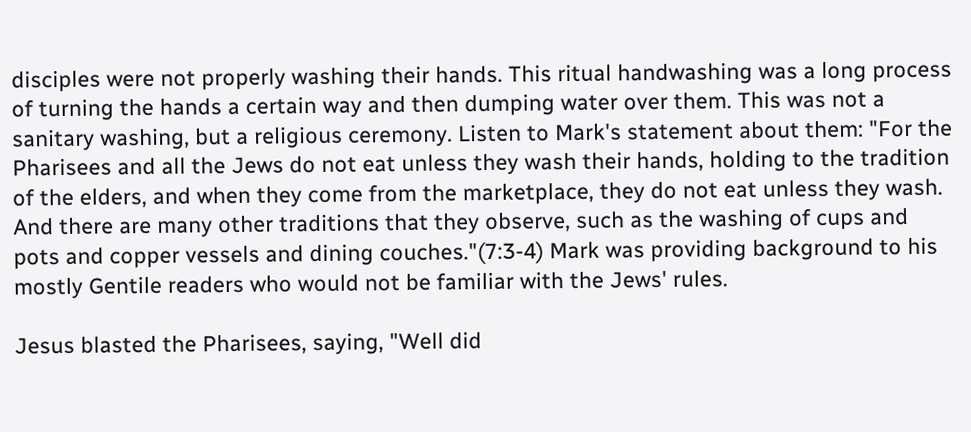disciples were not properly washing their hands. This ritual handwashing was a long process of turning the hands a certain way and then dumping water over them. This was not a sanitary washing, but a religious ceremony. Listen to Mark's statement about them: "For the Pharisees and all the Jews do not eat unless they wash their hands, holding to the tradition of the elders, and when they come from the marketplace, they do not eat unless they wash. And there are many other traditions that they observe, such as the washing of cups and pots and copper vessels and dining couches."(7:3-4) Mark was providing background to his mostly Gentile readers who would not be familiar with the Jews' rules.

Jesus blasted the Pharisees, saying, "Well did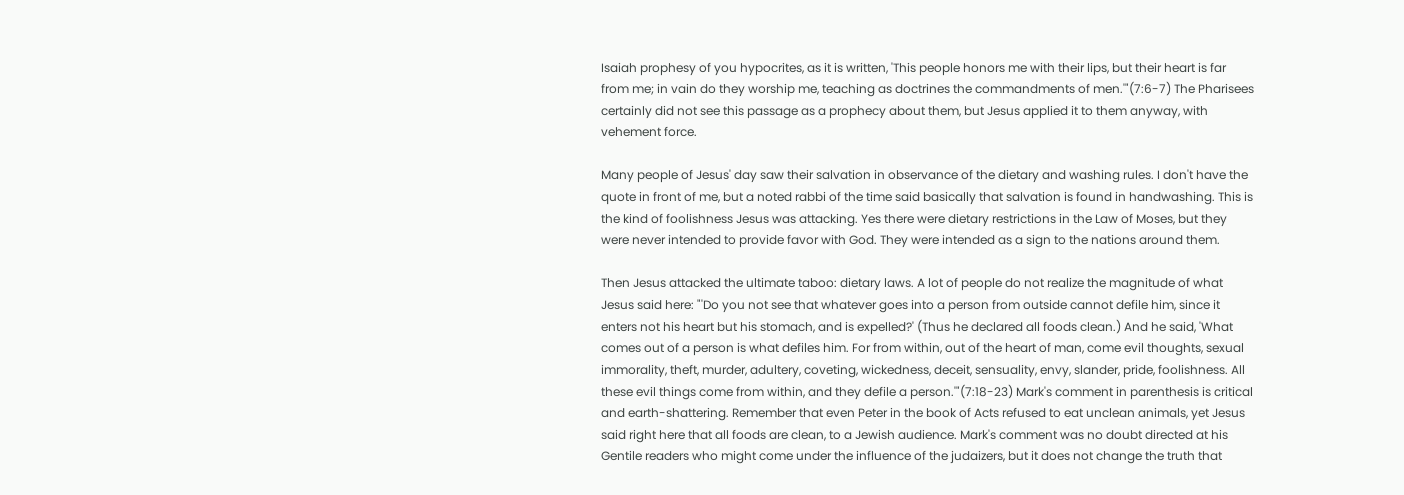Isaiah prophesy of you hypocrites, as it is written, 'This people honors me with their lips, but their heart is far from me; in vain do they worship me, teaching as doctrines the commandments of men.'"(7:6-7) The Pharisees certainly did not see this passage as a prophecy about them, but Jesus applied it to them anyway, with vehement force.

Many people of Jesus' day saw their salvation in observance of the dietary and washing rules. I don't have the quote in front of me, but a noted rabbi of the time said basically that salvation is found in handwashing. This is the kind of foolishness Jesus was attacking. Yes there were dietary restrictions in the Law of Moses, but they were never intended to provide favor with God. They were intended as a sign to the nations around them.

Then Jesus attacked the ultimate taboo: dietary laws. A lot of people do not realize the magnitude of what Jesus said here: "'Do you not see that whatever goes into a person from outside cannot defile him, since it enters not his heart but his stomach, and is expelled?' (Thus he declared all foods clean.) And he said, 'What comes out of a person is what defiles him. For from within, out of the heart of man, come evil thoughts, sexual immorality, theft, murder, adultery, coveting, wickedness, deceit, sensuality, envy, slander, pride, foolishness. All these evil things come from within, and they defile a person.'"(7:18-23) Mark's comment in parenthesis is critical and earth-shattering. Remember that even Peter in the book of Acts refused to eat unclean animals, yet Jesus said right here that all foods are clean, to a Jewish audience. Mark's comment was no doubt directed at his Gentile readers who might come under the influence of the judaizers, but it does not change the truth that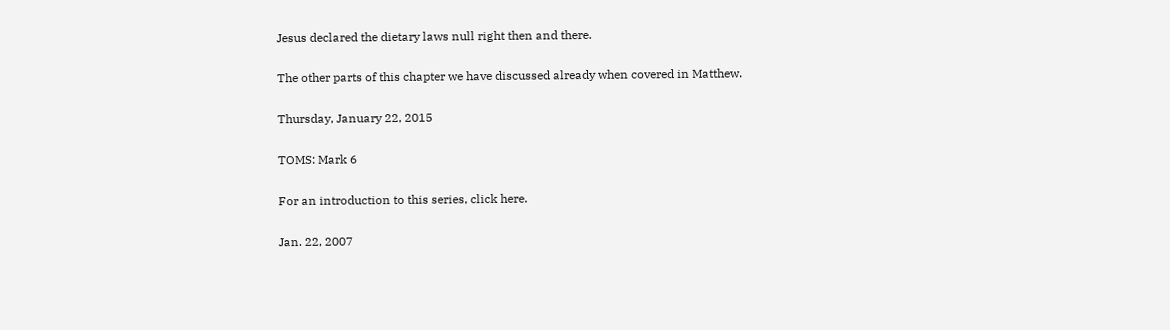Jesus declared the dietary laws null right then and there.

The other parts of this chapter we have discussed already when covered in Matthew.

Thursday, January 22, 2015

TOMS: Mark 6

For an introduction to this series, click here.

Jan. 22, 2007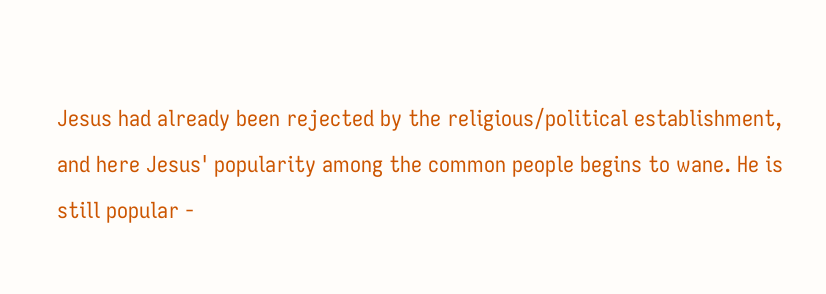Jesus had already been rejected by the religious/political establishment, and here Jesus' popularity among the common people begins to wane. He is still popular -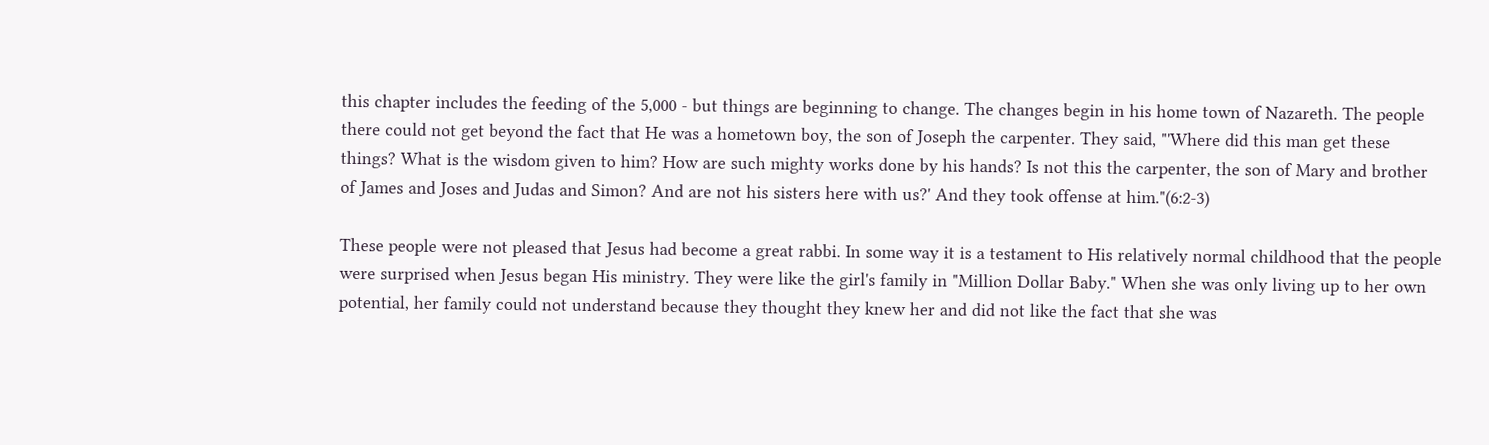this chapter includes the feeding of the 5,000 - but things are beginning to change. The changes begin in his home town of Nazareth. The people there could not get beyond the fact that He was a hometown boy, the son of Joseph the carpenter. They said, "'Where did this man get these things? What is the wisdom given to him? How are such mighty works done by his hands? Is not this the carpenter, the son of Mary and brother of James and Joses and Judas and Simon? And are not his sisters here with us?' And they took offense at him."(6:2-3)

These people were not pleased that Jesus had become a great rabbi. In some way it is a testament to His relatively normal childhood that the people were surprised when Jesus began His ministry. They were like the girl's family in "Million Dollar Baby." When she was only living up to her own potential, her family could not understand because they thought they knew her and did not like the fact that she was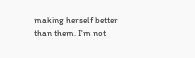making herself better than them. I'm not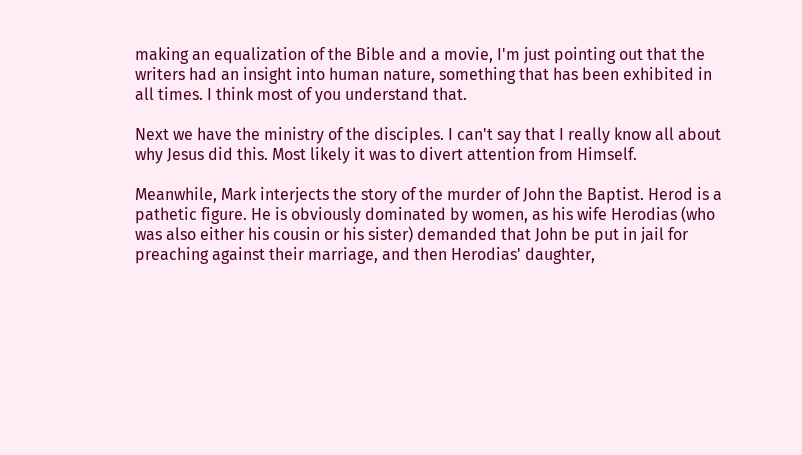making an equalization of the Bible and a movie, I'm just pointing out that the writers had an insight into human nature, something that has been exhibited in all times. I think most of you understand that.

Next we have the ministry of the disciples. I can't say that I really know all about why Jesus did this. Most likely it was to divert attention from Himself.

Meanwhile, Mark interjects the story of the murder of John the Baptist. Herod is a pathetic figure. He is obviously dominated by women, as his wife Herodias (who was also either his cousin or his sister) demanded that John be put in jail for preaching against their marriage, and then Herodias' daughter,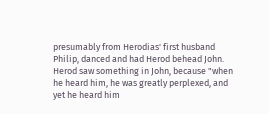presumably from Herodias' first husband Philip, danced and had Herod behead John. Herod saw something in John, because "when he heard him, he was greatly perplexed, and yet he heard him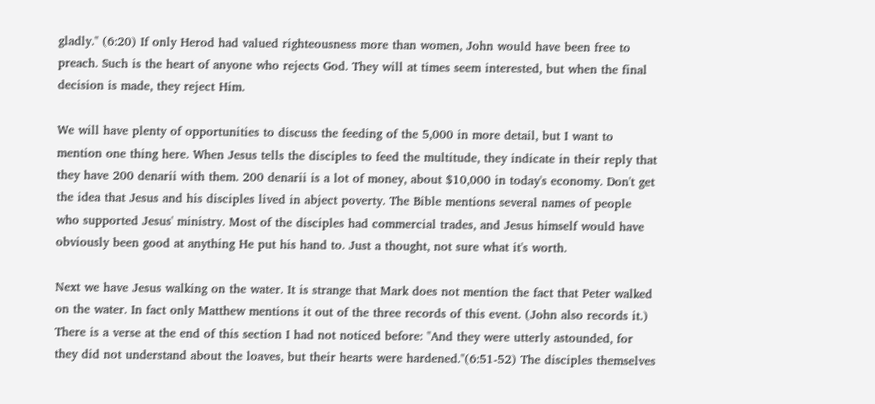gladly." (6:20) If only Herod had valued righteousness more than women, John would have been free to preach. Such is the heart of anyone who rejects God. They will at times seem interested, but when the final decision is made, they reject Him.

We will have plenty of opportunities to discuss the feeding of the 5,000 in more detail, but I want to mention one thing here. When Jesus tells the disciples to feed the multitude, they indicate in their reply that they have 200 denarii with them. 200 denarii is a lot of money, about $10,000 in today's economy. Don't get the idea that Jesus and his disciples lived in abject poverty. The Bible mentions several names of people who supported Jesus' ministry. Most of the disciples had commercial trades, and Jesus himself would have obviously been good at anything He put his hand to. Just a thought, not sure what it's worth.

Next we have Jesus walking on the water. It is strange that Mark does not mention the fact that Peter walked on the water. In fact only Matthew mentions it out of the three records of this event. (John also records it.) There is a verse at the end of this section I had not noticed before: "And they were utterly astounded, for they did not understand about the loaves, but their hearts were hardened."(6:51-52) The disciples themselves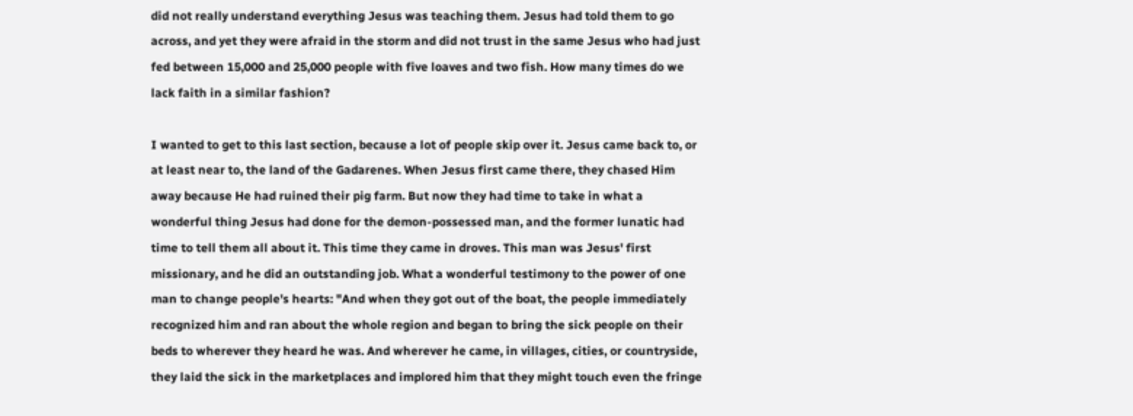did not really understand everything Jesus was teaching them. Jesus had told them to go across, and yet they were afraid in the storm and did not trust in the same Jesus who had just fed between 15,000 and 25,000 people with five loaves and two fish. How many times do we lack faith in a similar fashion?

I wanted to get to this last section, because a lot of people skip over it. Jesus came back to, or at least near to, the land of the Gadarenes. When Jesus first came there, they chased Him away because He had ruined their pig farm. But now they had time to take in what a wonderful thing Jesus had done for the demon-possessed man, and the former lunatic had time to tell them all about it. This time they came in droves. This man was Jesus' first missionary, and he did an outstanding job. What a wonderful testimony to the power of one man to change people's hearts: "And when they got out of the boat, the people immediately recognized him and ran about the whole region and began to bring the sick people on their beds to wherever they heard he was. And wherever he came, in villages, cities, or countryside, they laid the sick in the marketplaces and implored him that they might touch even the fringe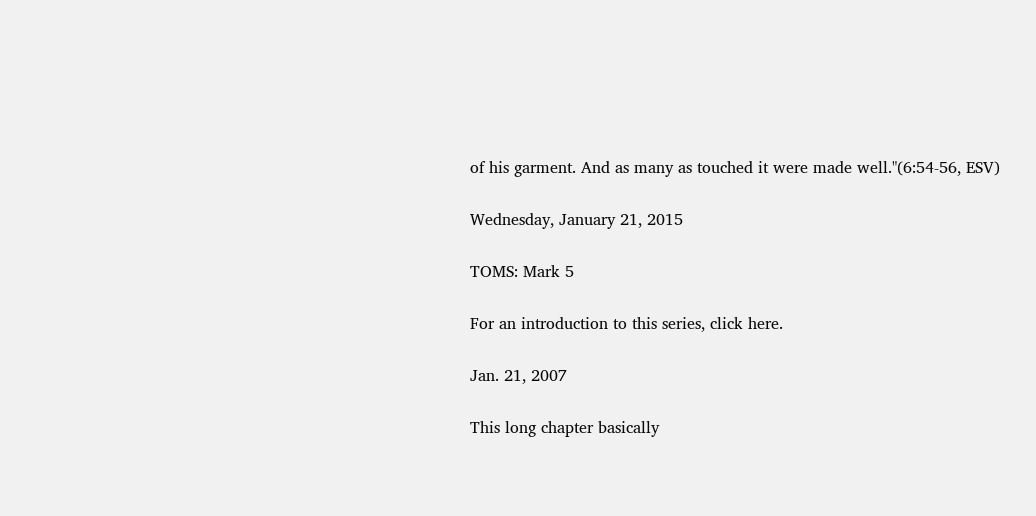of his garment. And as many as touched it were made well."(6:54-56, ESV)

Wednesday, January 21, 2015

TOMS: Mark 5

For an introduction to this series, click here.

Jan. 21, 2007

This long chapter basically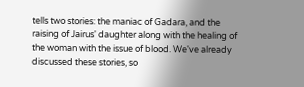tells two stories: the maniac of Gadara, and the raising of Jairus' daughter along with the healing of the woman with the issue of blood. We've already discussed these stories, so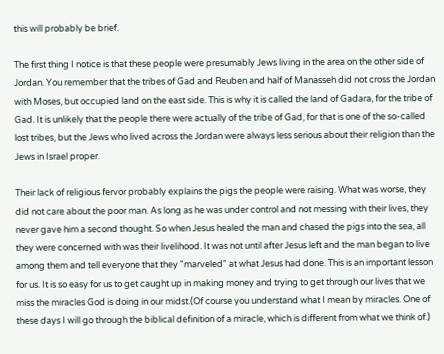this will probably be brief.

The first thing I notice is that these people were presumably Jews living in the area on the other side of Jordan. You remember that the tribes of Gad and Reuben and half of Manasseh did not cross the Jordan with Moses, but occupied land on the east side. This is why it is called the land of Gadara, for the tribe of Gad. It is unlikely that the people there were actually of the tribe of Gad, for that is one of the so-called lost tribes, but the Jews who lived across the Jordan were always less serious about their religion than the Jews in Israel proper.

Their lack of religious fervor probably explains the pigs the people were raising. What was worse, they did not care about the poor man. As long as he was under control and not messing with their lives, they never gave him a second thought. So when Jesus healed the man and chased the pigs into the sea, all they were concerned with was their livelihood. It was not until after Jesus left and the man began to live among them and tell everyone that they "marveled" at what Jesus had done. This is an important lesson for us. It is so easy for us to get caught up in making money and trying to get through our lives that we miss the miracles God is doing in our midst.(Of course you understand what I mean by miracles. One of these days I will go through the biblical definition of a miracle, which is different from what we think of.)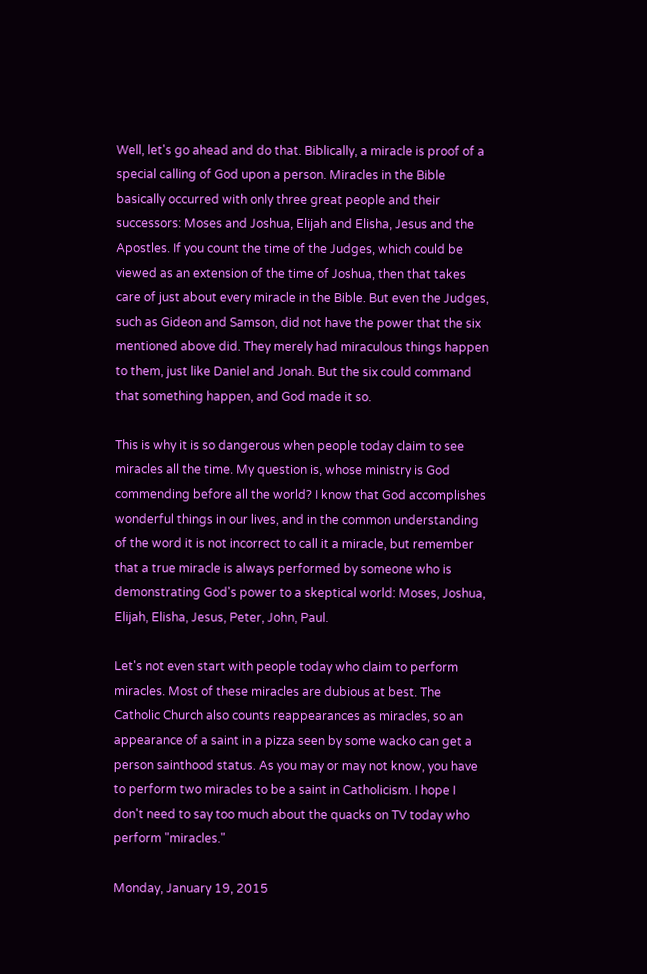Well, let's go ahead and do that. Biblically, a miracle is proof of a special calling of God upon a person. Miracles in the Bible basically occurred with only three great people and their successors: Moses and Joshua, Elijah and Elisha, Jesus and the Apostles. If you count the time of the Judges, which could be viewed as an extension of the time of Joshua, then that takes care of just about every miracle in the Bible. But even the Judges, such as Gideon and Samson, did not have the power that the six mentioned above did. They merely had miraculous things happen to them, just like Daniel and Jonah. But the six could command that something happen, and God made it so.

This is why it is so dangerous when people today claim to see miracles all the time. My question is, whose ministry is God commending before all the world? I know that God accomplishes wonderful things in our lives, and in the common understanding of the word it is not incorrect to call it a miracle, but remember that a true miracle is always performed by someone who is demonstrating God's power to a skeptical world: Moses, Joshua, Elijah, Elisha, Jesus, Peter, John, Paul.

Let's not even start with people today who claim to perform miracles. Most of these miracles are dubious at best. The Catholic Church also counts reappearances as miracles, so an appearance of a saint in a pizza seen by some wacko can get a person sainthood status. As you may or may not know, you have to perform two miracles to be a saint in Catholicism. I hope I don't need to say too much about the quacks on TV today who perform "miracles."

Monday, January 19, 2015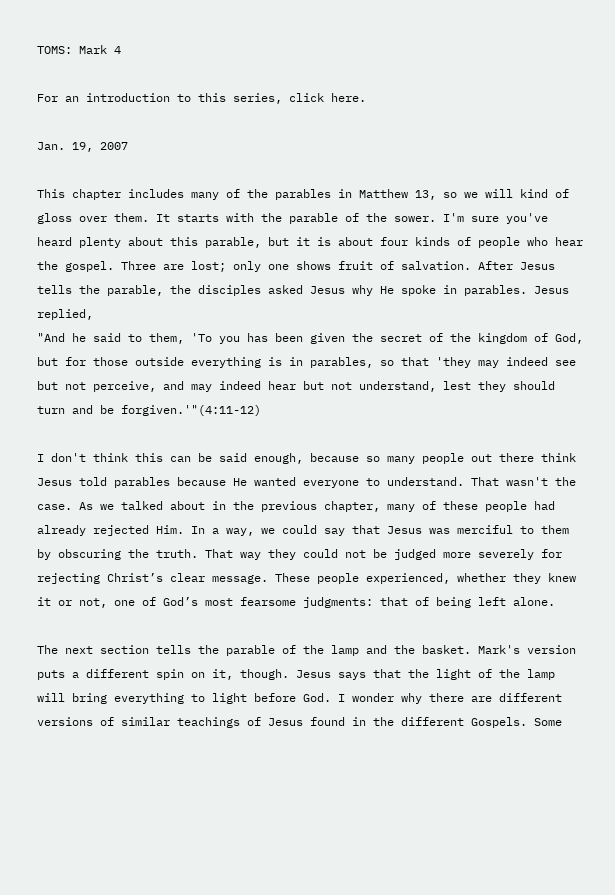TOMS: Mark 4

For an introduction to this series, click here.

Jan. 19, 2007

This chapter includes many of the parables in Matthew 13, so we will kind of gloss over them. It starts with the parable of the sower. I'm sure you've heard plenty about this parable, but it is about four kinds of people who hear the gospel. Three are lost; only one shows fruit of salvation. After Jesus tells the parable, the disciples asked Jesus why He spoke in parables. Jesus replied,
"And he said to them, 'To you has been given the secret of the kingdom of God, but for those outside everything is in parables, so that 'they may indeed see but not perceive, and may indeed hear but not understand, lest they should turn and be forgiven.'"(4:11-12)

I don't think this can be said enough, because so many people out there think Jesus told parables because He wanted everyone to understand. That wasn't the case. As we talked about in the previous chapter, many of these people had already rejected Him. In a way, we could say that Jesus was merciful to them by obscuring the truth. That way they could not be judged more severely for rejecting Christ’s clear message. These people experienced, whether they knew it or not, one of God’s most fearsome judgments: that of being left alone.

The next section tells the parable of the lamp and the basket. Mark's version puts a different spin on it, though. Jesus says that the light of the lamp will bring everything to light before God. I wonder why there are different versions of similar teachings of Jesus found in the different Gospels. Some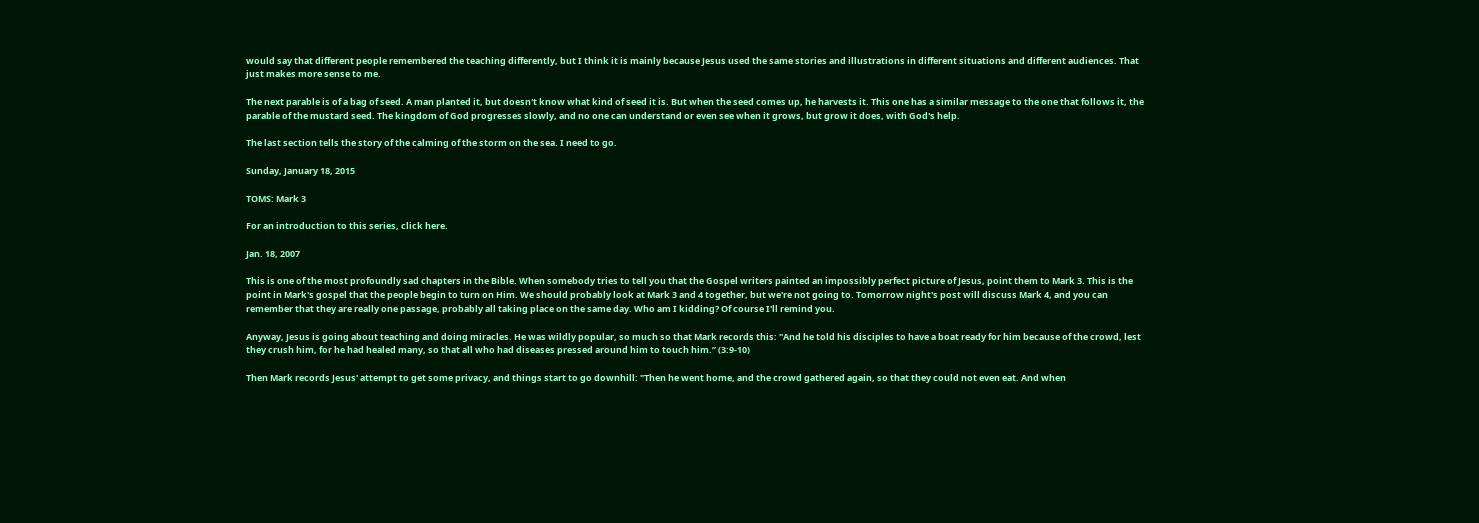would say that different people remembered the teaching differently, but I think it is mainly because Jesus used the same stories and illustrations in different situations and different audiences. That just makes more sense to me.

The next parable is of a bag of seed. A man planted it, but doesn't know what kind of seed it is. But when the seed comes up, he harvests it. This one has a similar message to the one that follows it, the parable of the mustard seed. The kingdom of God progresses slowly, and no one can understand or even see when it grows, but grow it does, with God's help.

The last section tells the story of the calming of the storm on the sea. I need to go.

Sunday, January 18, 2015

TOMS: Mark 3

For an introduction to this series, click here.

Jan. 18, 2007

This is one of the most profoundly sad chapters in the Bible. When somebody tries to tell you that the Gospel writers painted an impossibly perfect picture of Jesus, point them to Mark 3. This is the point in Mark's gospel that the people begin to turn on Him. We should probably look at Mark 3 and 4 together, but we're not going to. Tomorrow night's post will discuss Mark 4, and you can remember that they are really one passage, probably all taking place on the same day. Who am I kidding? Of course I'll remind you.

Anyway, Jesus is going about teaching and doing miracles. He was wildly popular, so much so that Mark records this: "And he told his disciples to have a boat ready for him because of the crowd, lest they crush him, for he had healed many, so that all who had diseases pressed around him to touch him.” (3:9-10)

Then Mark records Jesus' attempt to get some privacy, and things start to go downhill: "Then he went home, and the crowd gathered again, so that they could not even eat. And when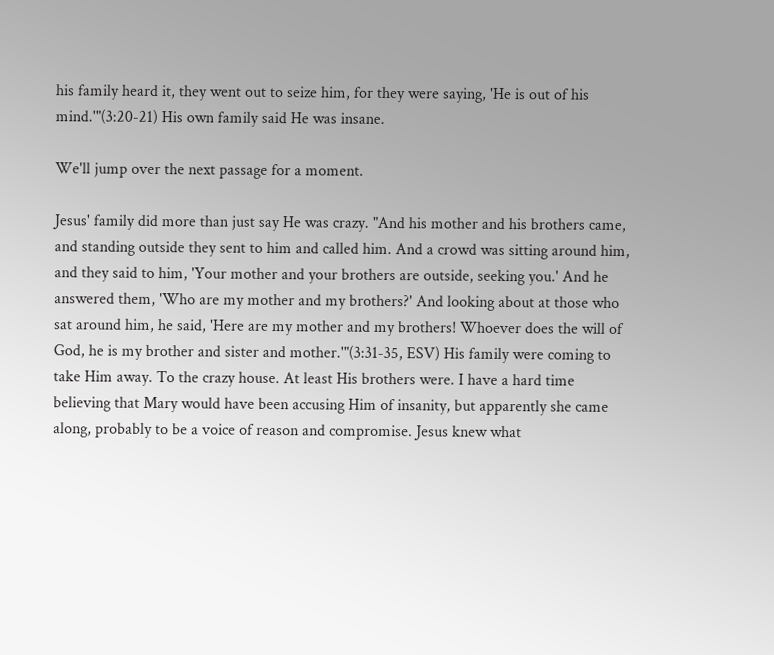his family heard it, they went out to seize him, for they were saying, 'He is out of his mind.'"(3:20-21) His own family said He was insane.

We'll jump over the next passage for a moment.

Jesus' family did more than just say He was crazy. "And his mother and his brothers came, and standing outside they sent to him and called him. And a crowd was sitting around him, and they said to him, 'Your mother and your brothers are outside, seeking you.' And he answered them, 'Who are my mother and my brothers?' And looking about at those who sat around him, he said, 'Here are my mother and my brothers! Whoever does the will of God, he is my brother and sister and mother.'"(3:31-35, ESV) His family were coming to take Him away. To the crazy house. At least His brothers were. I have a hard time believing that Mary would have been accusing Him of insanity, but apparently she came along, probably to be a voice of reason and compromise. Jesus knew what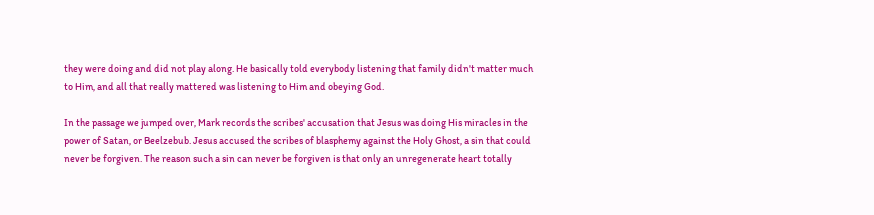they were doing and did not play along. He basically told everybody listening that family didn't matter much to Him, and all that really mattered was listening to Him and obeying God.

In the passage we jumped over, Mark records the scribes' accusation that Jesus was doing His miracles in the power of Satan, or Beelzebub. Jesus accused the scribes of blasphemy against the Holy Ghost, a sin that could never be forgiven. The reason such a sin can never be forgiven is that only an unregenerate heart totally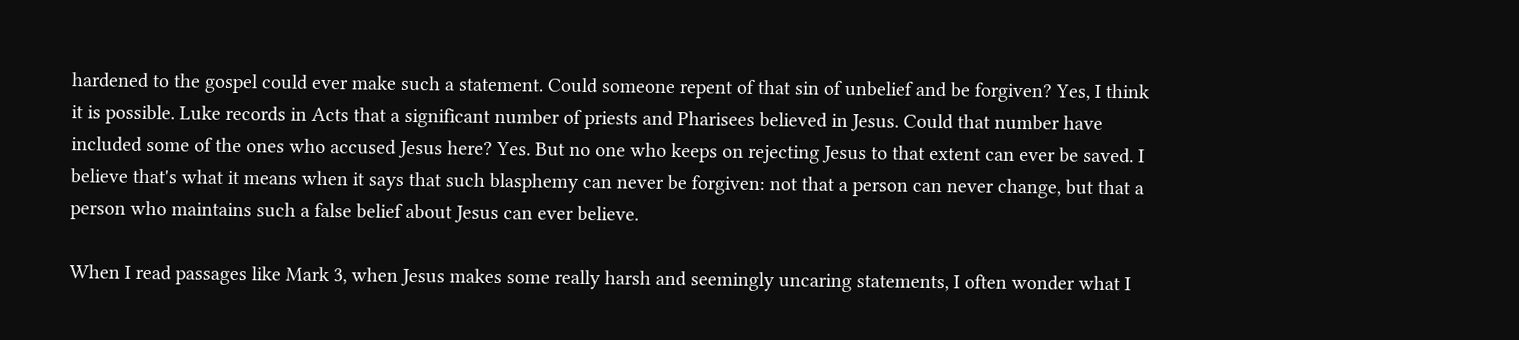hardened to the gospel could ever make such a statement. Could someone repent of that sin of unbelief and be forgiven? Yes, I think it is possible. Luke records in Acts that a significant number of priests and Pharisees believed in Jesus. Could that number have included some of the ones who accused Jesus here? Yes. But no one who keeps on rejecting Jesus to that extent can ever be saved. I believe that's what it means when it says that such blasphemy can never be forgiven: not that a person can never change, but that a person who maintains such a false belief about Jesus can ever believe.

When I read passages like Mark 3, when Jesus makes some really harsh and seemingly uncaring statements, I often wonder what I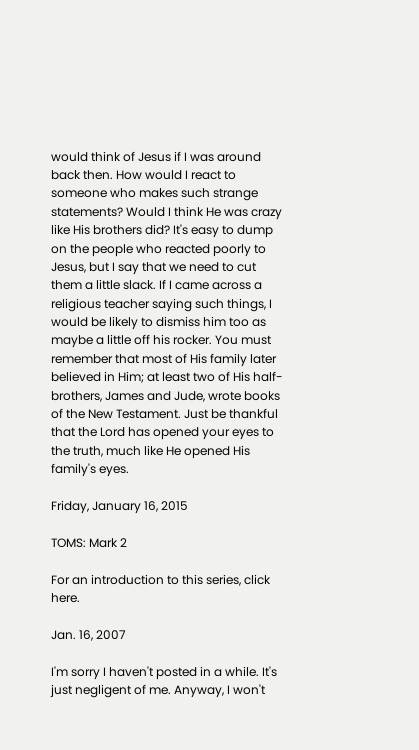would think of Jesus if I was around back then. How would I react to someone who makes such strange statements? Would I think He was crazy like His brothers did? It's easy to dump on the people who reacted poorly to Jesus, but I say that we need to cut them a little slack. If I came across a religious teacher saying such things, I would be likely to dismiss him too as maybe a little off his rocker. You must remember that most of His family later believed in Him; at least two of His half-brothers, James and Jude, wrote books of the New Testament. Just be thankful that the Lord has opened your eyes to the truth, much like He opened His family's eyes.

Friday, January 16, 2015

TOMS: Mark 2

For an introduction to this series, click here.

Jan. 16, 2007

I'm sorry I haven't posted in a while. It's just negligent of me. Anyway, I won't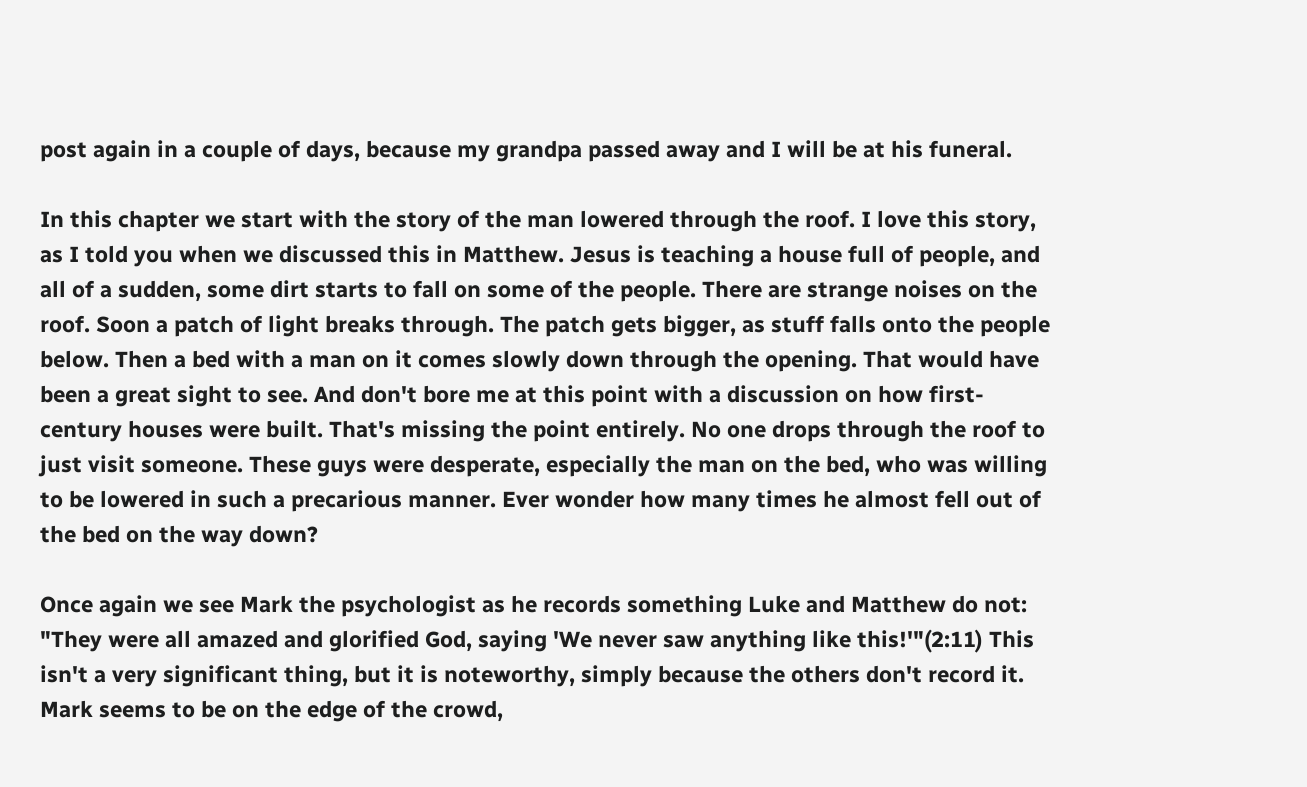post again in a couple of days, because my grandpa passed away and I will be at his funeral.

In this chapter we start with the story of the man lowered through the roof. I love this story, as I told you when we discussed this in Matthew. Jesus is teaching a house full of people, and all of a sudden, some dirt starts to fall on some of the people. There are strange noises on the roof. Soon a patch of light breaks through. The patch gets bigger, as stuff falls onto the people below. Then a bed with a man on it comes slowly down through the opening. That would have been a great sight to see. And don't bore me at this point with a discussion on how first-century houses were built. That's missing the point entirely. No one drops through the roof to just visit someone. These guys were desperate, especially the man on the bed, who was willing to be lowered in such a precarious manner. Ever wonder how many times he almost fell out of the bed on the way down?

Once again we see Mark the psychologist as he records something Luke and Matthew do not: "They were all amazed and glorified God, saying 'We never saw anything like this!'"(2:11) This isn't a very significant thing, but it is noteworthy, simply because the others don't record it. Mark seems to be on the edge of the crowd,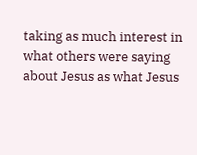taking as much interest in what others were saying about Jesus as what Jesus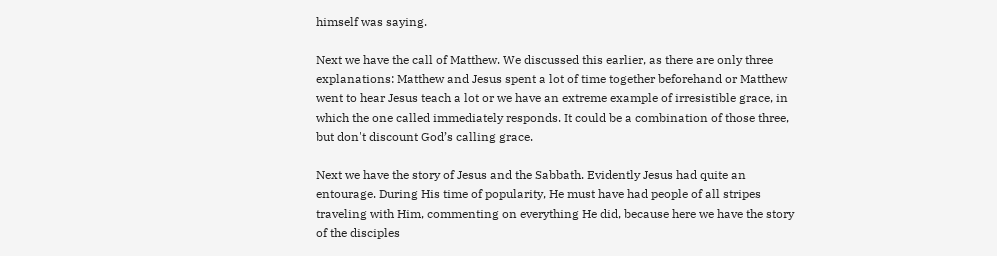himself was saying.

Next we have the call of Matthew. We discussed this earlier, as there are only three explanations: Matthew and Jesus spent a lot of time together beforehand or Matthew went to hear Jesus teach a lot or we have an extreme example of irresistible grace, in which the one called immediately responds. It could be a combination of those three, but don't discount God’s calling grace.

Next we have the story of Jesus and the Sabbath. Evidently Jesus had quite an entourage. During His time of popularity, He must have had people of all stripes traveling with Him, commenting on everything He did, because here we have the story of the disciples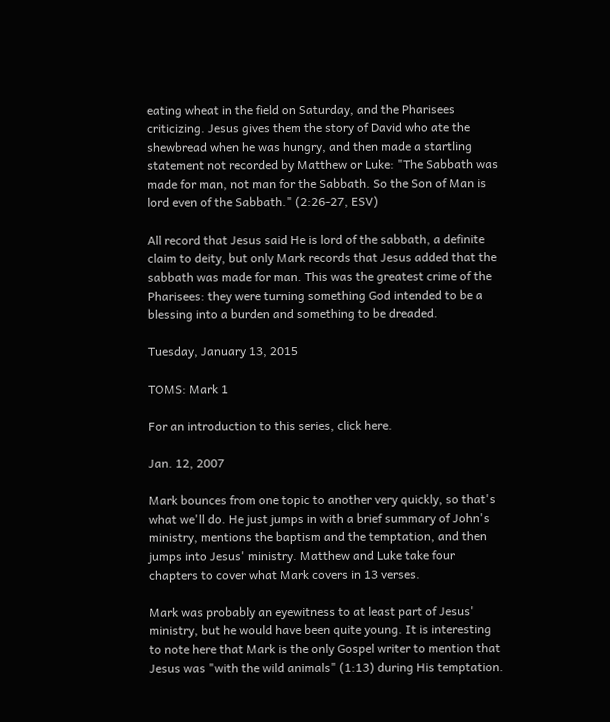eating wheat in the field on Saturday, and the Pharisees criticizing. Jesus gives them the story of David who ate the shewbread when he was hungry, and then made a startling statement not recorded by Matthew or Luke: "The Sabbath was made for man, not man for the Sabbath. So the Son of Man is lord even of the Sabbath." (2:26-27, ESV)

All record that Jesus said He is lord of the sabbath, a definite claim to deity, but only Mark records that Jesus added that the sabbath was made for man. This was the greatest crime of the Pharisees: they were turning something God intended to be a blessing into a burden and something to be dreaded.

Tuesday, January 13, 2015

TOMS: Mark 1

For an introduction to this series, click here.

Jan. 12, 2007

Mark bounces from one topic to another very quickly, so that's what we'll do. He just jumps in with a brief summary of John's ministry, mentions the baptism and the temptation, and then jumps into Jesus' ministry. Matthew and Luke take four chapters to cover what Mark covers in 13 verses.

Mark was probably an eyewitness to at least part of Jesus' ministry, but he would have been quite young. It is interesting to note here that Mark is the only Gospel writer to mention that Jesus was "with the wild animals" (1:13) during His temptation.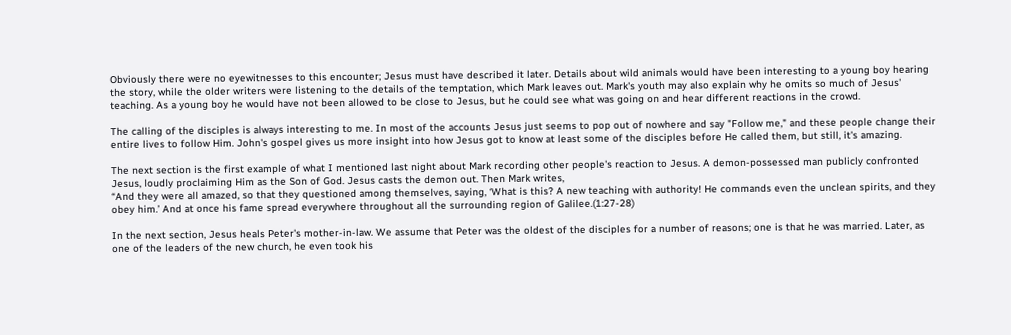Obviously there were no eyewitnesses to this encounter; Jesus must have described it later. Details about wild animals would have been interesting to a young boy hearing the story, while the older writers were listening to the details of the temptation, which Mark leaves out. Mark's youth may also explain why he omits so much of Jesus' teaching. As a young boy he would have not been allowed to be close to Jesus, but he could see what was going on and hear different reactions in the crowd.

The calling of the disciples is always interesting to me. In most of the accounts Jesus just seems to pop out of nowhere and say "Follow me," and these people change their entire lives to follow Him. John's gospel gives us more insight into how Jesus got to know at least some of the disciples before He called them, but still, it's amazing.

The next section is the first example of what I mentioned last night about Mark recording other people's reaction to Jesus. A demon-possessed man publicly confronted Jesus, loudly proclaiming Him as the Son of God. Jesus casts the demon out. Then Mark writes,
“And they were all amazed, so that they questioned among themselves, saying, ‘What is this? A new teaching with authority! He commands even the unclean spirits, and they obey him.’ And at once his fame spread everywhere throughout all the surrounding region of Galilee.(1:27-28)

In the next section, Jesus heals Peter's mother-in-law. We assume that Peter was the oldest of the disciples for a number of reasons; one is that he was married. Later, as one of the leaders of the new church, he even took his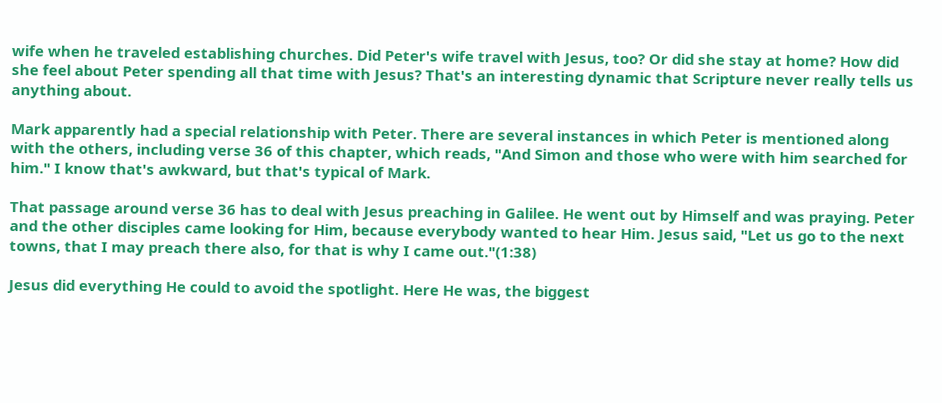wife when he traveled establishing churches. Did Peter's wife travel with Jesus, too? Or did she stay at home? How did she feel about Peter spending all that time with Jesus? That's an interesting dynamic that Scripture never really tells us anything about.

Mark apparently had a special relationship with Peter. There are several instances in which Peter is mentioned along with the others, including verse 36 of this chapter, which reads, "And Simon and those who were with him searched for him." I know that's awkward, but that's typical of Mark.

That passage around verse 36 has to deal with Jesus preaching in Galilee. He went out by Himself and was praying. Peter and the other disciples came looking for Him, because everybody wanted to hear Him. Jesus said, "Let us go to the next towns, that I may preach there also, for that is why I came out."(1:38)

Jesus did everything He could to avoid the spotlight. Here He was, the biggest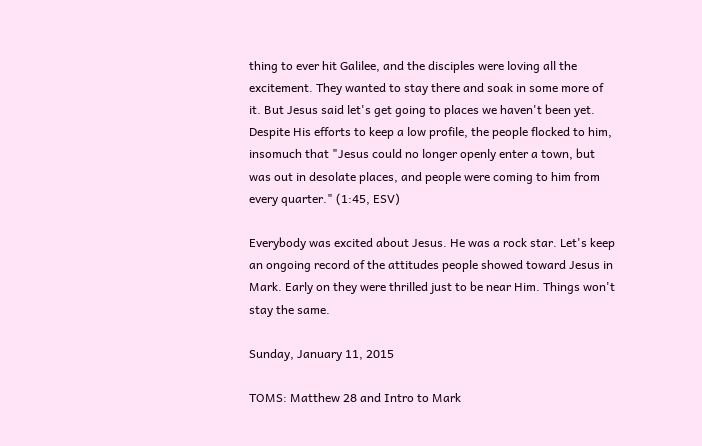thing to ever hit Galilee, and the disciples were loving all the excitement. They wanted to stay there and soak in some more of it. But Jesus said let's get going to places we haven't been yet. Despite His efforts to keep a low profile, the people flocked to him, insomuch that "Jesus could no longer openly enter a town, but was out in desolate places, and people were coming to him from every quarter." (1:45, ESV)

Everybody was excited about Jesus. He was a rock star. Let's keep an ongoing record of the attitudes people showed toward Jesus in Mark. Early on they were thrilled just to be near Him. Things won't stay the same.

Sunday, January 11, 2015

TOMS: Matthew 28 and Intro to Mark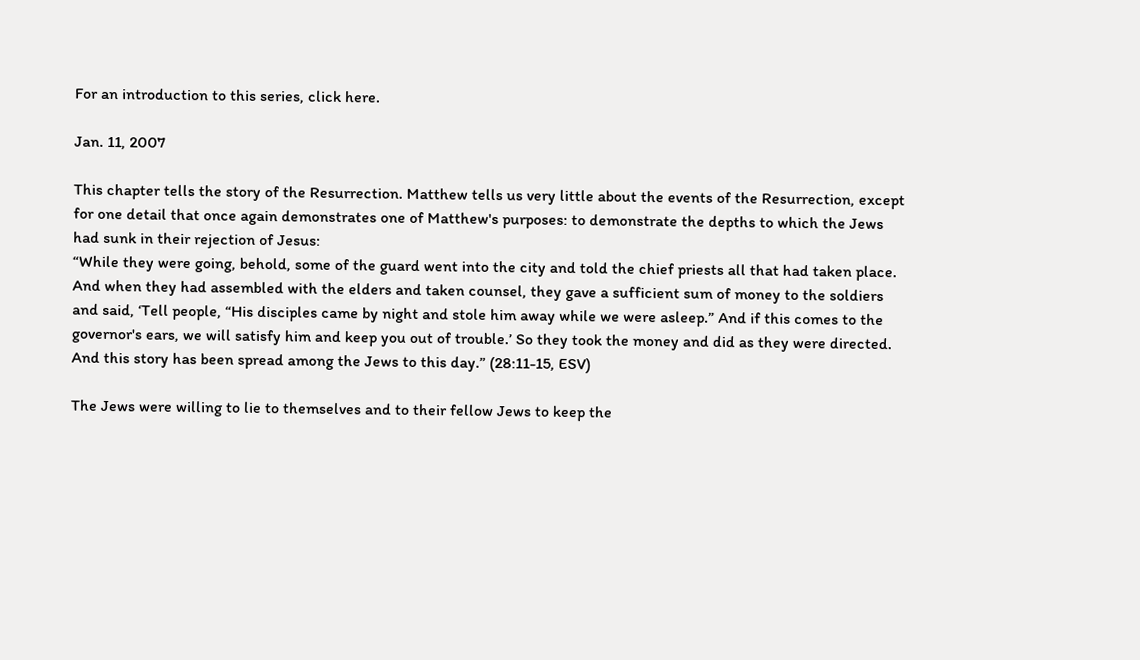For an introduction to this series, click here.

Jan. 11, 2007

This chapter tells the story of the Resurrection. Matthew tells us very little about the events of the Resurrection, except for one detail that once again demonstrates one of Matthew's purposes: to demonstrate the depths to which the Jews had sunk in their rejection of Jesus:
“While they were going, behold, some of the guard went into the city and told the chief priests all that had taken place. And when they had assembled with the elders and taken counsel, they gave a sufficient sum of money to the soldiers and said, ‘Tell people, “His disciples came by night and stole him away while we were asleep.” And if this comes to the governor's ears, we will satisfy him and keep you out of trouble.’ So they took the money and did as they were directed. And this story has been spread among the Jews to this day.” (28:11-15, ESV)

The Jews were willing to lie to themselves and to their fellow Jews to keep the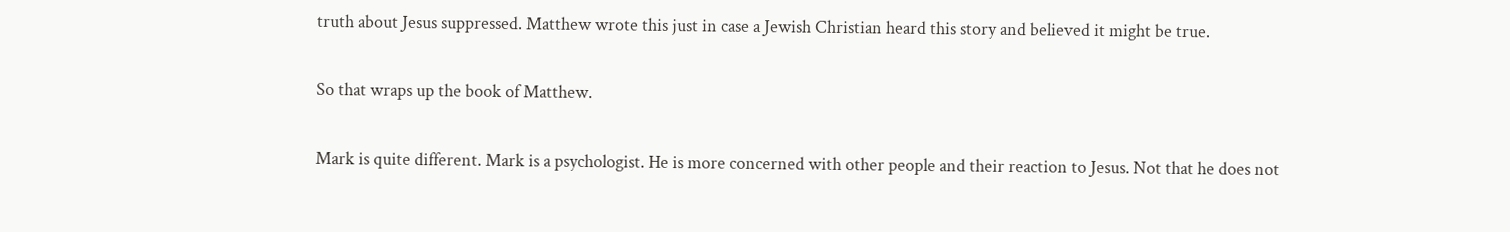truth about Jesus suppressed. Matthew wrote this just in case a Jewish Christian heard this story and believed it might be true.

So that wraps up the book of Matthew.

Mark is quite different. Mark is a psychologist. He is more concerned with other people and their reaction to Jesus. Not that he does not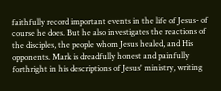faithfully record important events in the life of Jesus- of course he does. But he also investigates the reactions of the disciples, the people whom Jesus healed, and His opponents. Mark is dreadfully honest and painfully forthright in his descriptions of Jesus' ministry, writing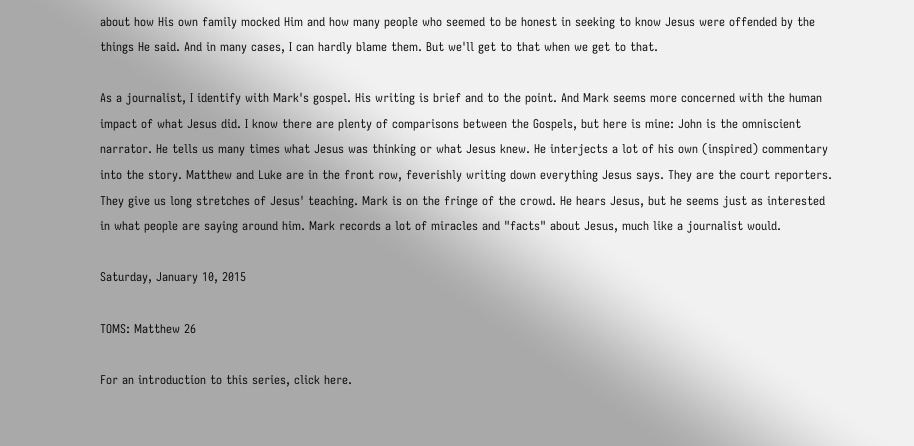about how His own family mocked Him and how many people who seemed to be honest in seeking to know Jesus were offended by the things He said. And in many cases, I can hardly blame them. But we'll get to that when we get to that.

As a journalist, I identify with Mark's gospel. His writing is brief and to the point. And Mark seems more concerned with the human impact of what Jesus did. I know there are plenty of comparisons between the Gospels, but here is mine: John is the omniscient narrator. He tells us many times what Jesus was thinking or what Jesus knew. He interjects a lot of his own (inspired) commentary into the story. Matthew and Luke are in the front row, feverishly writing down everything Jesus says. They are the court reporters. They give us long stretches of Jesus' teaching. Mark is on the fringe of the crowd. He hears Jesus, but he seems just as interested in what people are saying around him. Mark records a lot of miracles and "facts" about Jesus, much like a journalist would.

Saturday, January 10, 2015

TOMS: Matthew 26

For an introduction to this series, click here.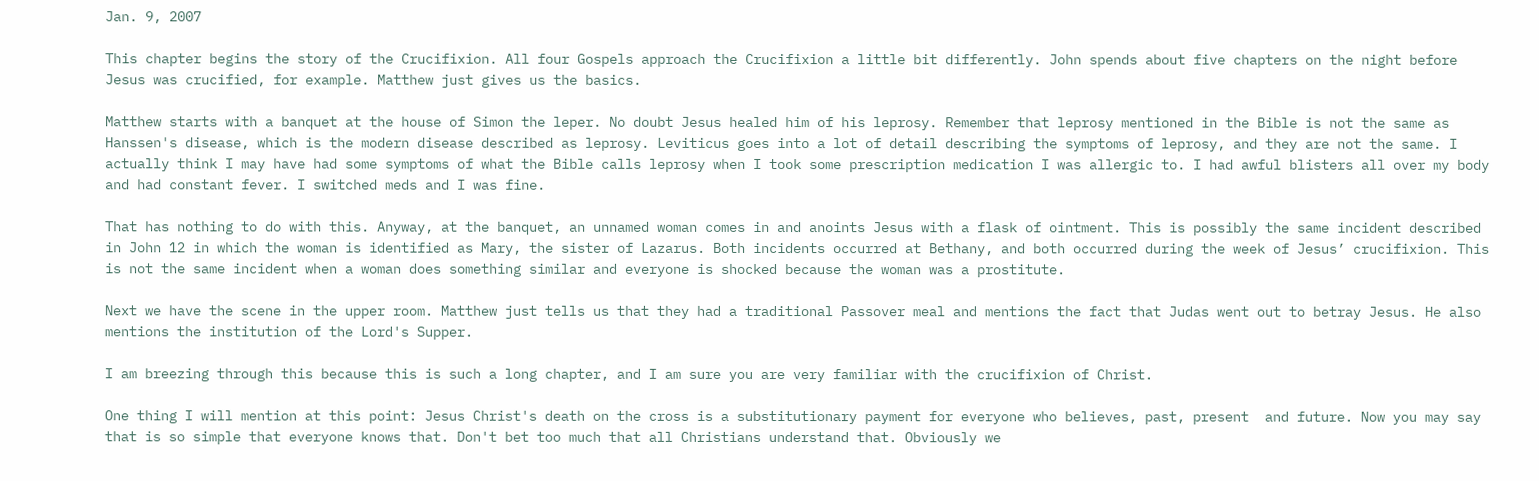Jan. 9, 2007

This chapter begins the story of the Crucifixion. All four Gospels approach the Crucifixion a little bit differently. John spends about five chapters on the night before Jesus was crucified, for example. Matthew just gives us the basics.

Matthew starts with a banquet at the house of Simon the leper. No doubt Jesus healed him of his leprosy. Remember that leprosy mentioned in the Bible is not the same as Hanssen's disease, which is the modern disease described as leprosy. Leviticus goes into a lot of detail describing the symptoms of leprosy, and they are not the same. I actually think I may have had some symptoms of what the Bible calls leprosy when I took some prescription medication I was allergic to. I had awful blisters all over my body and had constant fever. I switched meds and I was fine.

That has nothing to do with this. Anyway, at the banquet, an unnamed woman comes in and anoints Jesus with a flask of ointment. This is possibly the same incident described in John 12 in which the woman is identified as Mary, the sister of Lazarus. Both incidents occurred at Bethany, and both occurred during the week of Jesus’ crucifixion. This is not the same incident when a woman does something similar and everyone is shocked because the woman was a prostitute.

Next we have the scene in the upper room. Matthew just tells us that they had a traditional Passover meal and mentions the fact that Judas went out to betray Jesus. He also mentions the institution of the Lord's Supper.

I am breezing through this because this is such a long chapter, and I am sure you are very familiar with the crucifixion of Christ.

One thing I will mention at this point: Jesus Christ's death on the cross is a substitutionary payment for everyone who believes, past, present  and future. Now you may say that is so simple that everyone knows that. Don't bet too much that all Christians understand that. Obviously we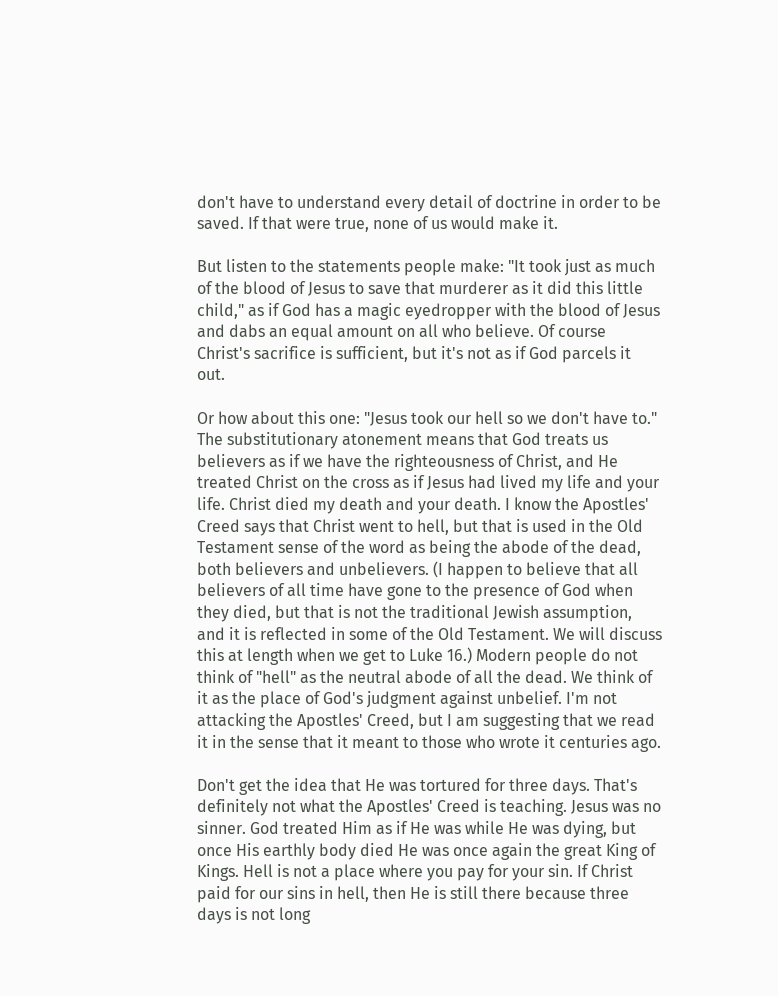don't have to understand every detail of doctrine in order to be saved. If that were true, none of us would make it.

But listen to the statements people make: "It took just as much of the blood of Jesus to save that murderer as it did this little child," as if God has a magic eyedropper with the blood of Jesus and dabs an equal amount on all who believe. Of course Christ's sacrifice is sufficient, but it's not as if God parcels it out.

Or how about this one: "Jesus took our hell so we don't have to." The substitutionary atonement means that God treats us believers as if we have the righteousness of Christ, and He treated Christ on the cross as if Jesus had lived my life and your life. Christ died my death and your death. I know the Apostles' Creed says that Christ went to hell, but that is used in the Old Testament sense of the word as being the abode of the dead, both believers and unbelievers. (I happen to believe that all believers of all time have gone to the presence of God when they died, but that is not the traditional Jewish assumption, and it is reflected in some of the Old Testament. We will discuss this at length when we get to Luke 16.) Modern people do not think of "hell" as the neutral abode of all the dead. We think of it as the place of God's judgment against unbelief. I'm not attacking the Apostles' Creed, but I am suggesting that we read it in the sense that it meant to those who wrote it centuries ago.

Don't get the idea that He was tortured for three days. That's definitely not what the Apostles' Creed is teaching. Jesus was no sinner. God treated Him as if He was while He was dying, but once His earthly body died He was once again the great King of Kings. Hell is not a place where you pay for your sin. If Christ paid for our sins in hell, then He is still there because three days is not long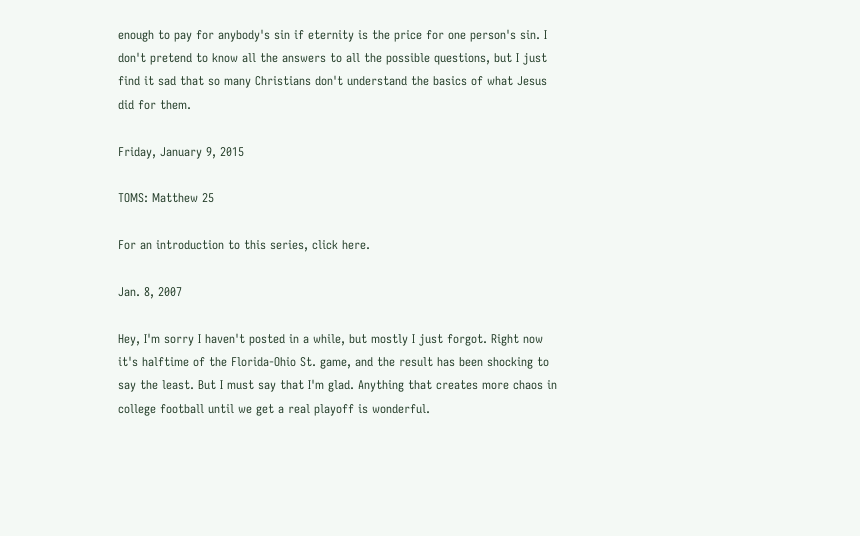enough to pay for anybody's sin if eternity is the price for one person's sin. I don't pretend to know all the answers to all the possible questions, but I just find it sad that so many Christians don't understand the basics of what Jesus did for them.

Friday, January 9, 2015

TOMS: Matthew 25

For an introduction to this series, click here.

Jan. 8, 2007

Hey, I'm sorry I haven't posted in a while, but mostly I just forgot. Right now it's halftime of the Florida-Ohio St. game, and the result has been shocking to say the least. But I must say that I'm glad. Anything that creates more chaos in college football until we get a real playoff is wonderful.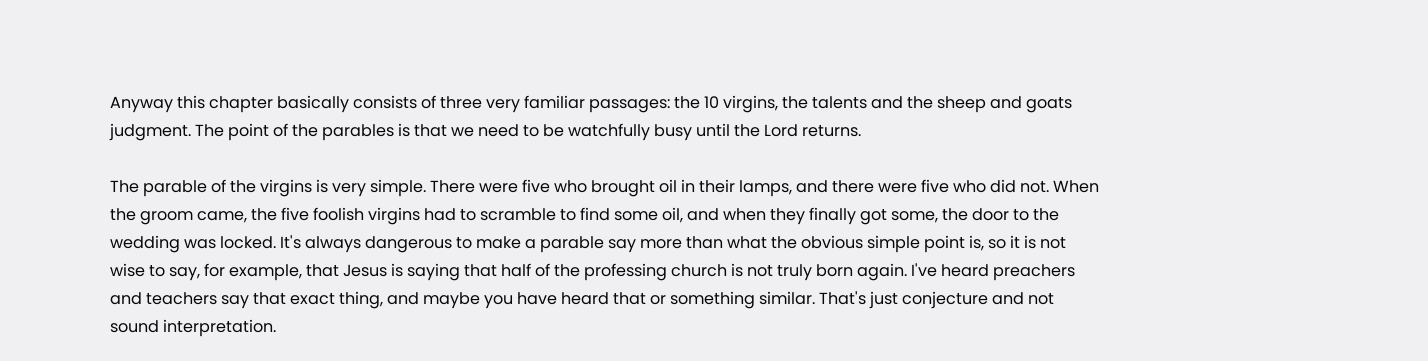Anyway this chapter basically consists of three very familiar passages: the 10 virgins, the talents and the sheep and goats judgment. The point of the parables is that we need to be watchfully busy until the Lord returns.

The parable of the virgins is very simple. There were five who brought oil in their lamps, and there were five who did not. When the groom came, the five foolish virgins had to scramble to find some oil, and when they finally got some, the door to the wedding was locked. It's always dangerous to make a parable say more than what the obvious simple point is, so it is not wise to say, for example, that Jesus is saying that half of the professing church is not truly born again. I've heard preachers and teachers say that exact thing, and maybe you have heard that or something similar. That's just conjecture and not sound interpretation.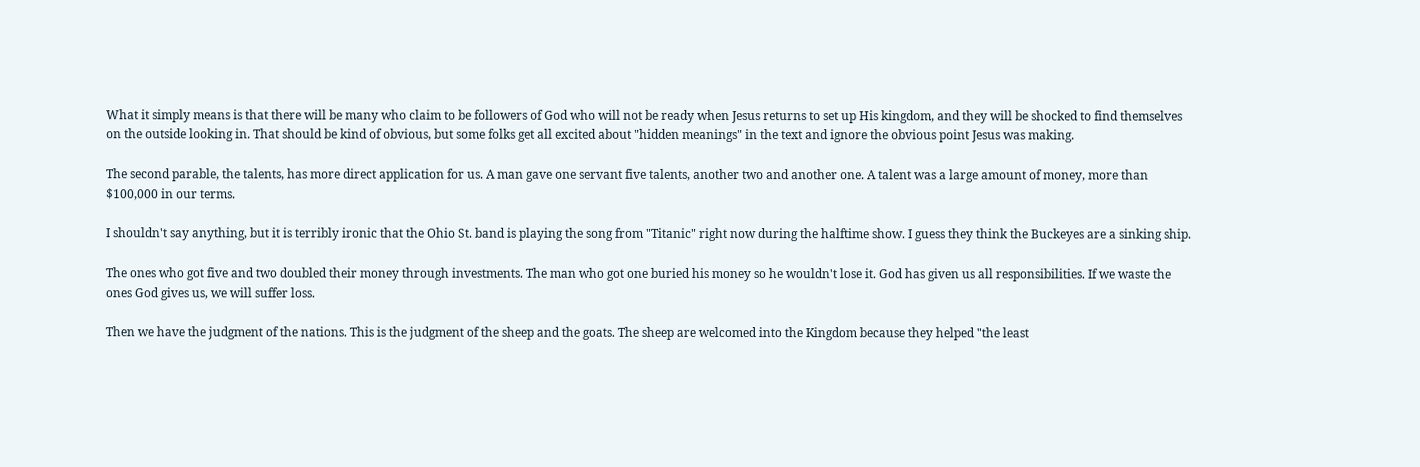What it simply means is that there will be many who claim to be followers of God who will not be ready when Jesus returns to set up His kingdom, and they will be shocked to find themselves on the outside looking in. That should be kind of obvious, but some folks get all excited about "hidden meanings" in the text and ignore the obvious point Jesus was making.

The second parable, the talents, has more direct application for us. A man gave one servant five talents, another two and another one. A talent was a large amount of money, more than $100,000 in our terms.

I shouldn't say anything, but it is terribly ironic that the Ohio St. band is playing the song from "Titanic" right now during the halftime show. I guess they think the Buckeyes are a sinking ship.

The ones who got five and two doubled their money through investments. The man who got one buried his money so he wouldn't lose it. God has given us all responsibilities. If we waste the ones God gives us, we will suffer loss.

Then we have the judgment of the nations. This is the judgment of the sheep and the goats. The sheep are welcomed into the Kingdom because they helped "the least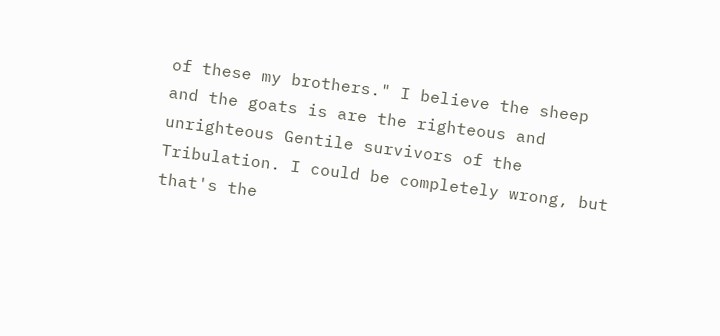of these my brothers." I believe the sheep and the goats is are the righteous and unrighteous Gentile survivors of the Tribulation. I could be completely wrong, but that's the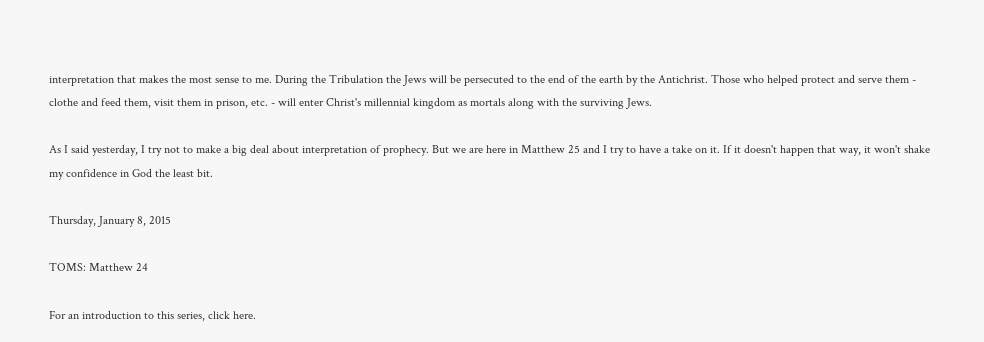interpretation that makes the most sense to me. During the Tribulation the Jews will be persecuted to the end of the earth by the Antichrist. Those who helped protect and serve them - clothe and feed them, visit them in prison, etc. - will enter Christ's millennial kingdom as mortals along with the surviving Jews.

As I said yesterday, I try not to make a big deal about interpretation of prophecy. But we are here in Matthew 25 and I try to have a take on it. If it doesn't happen that way, it won't shake my confidence in God the least bit.

Thursday, January 8, 2015

TOMS: Matthew 24

For an introduction to this series, click here.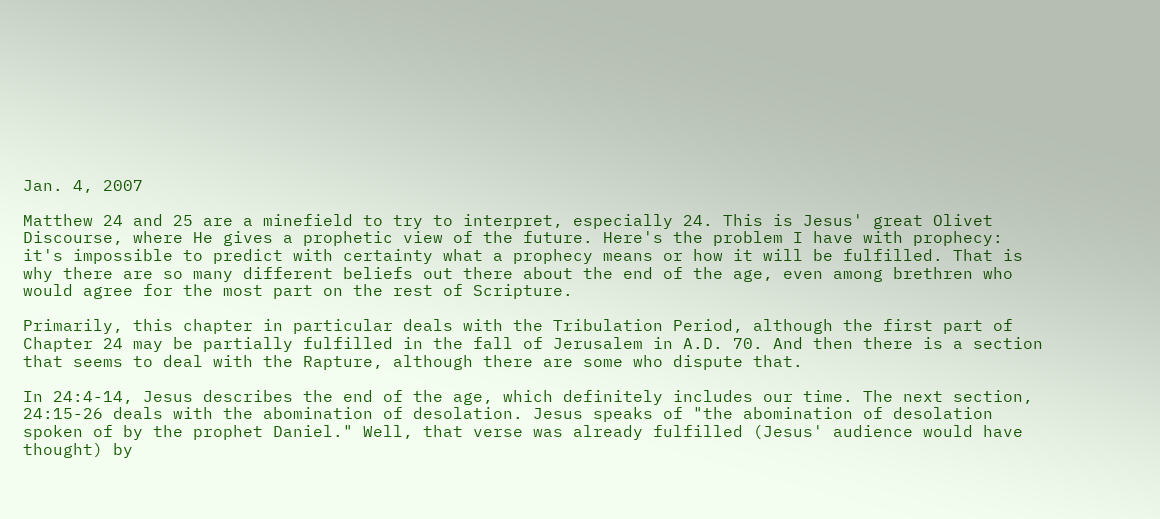Jan. 4, 2007

Matthew 24 and 25 are a minefield to try to interpret, especially 24. This is Jesus' great Olivet Discourse, where He gives a prophetic view of the future. Here's the problem I have with prophecy: it's impossible to predict with certainty what a prophecy means or how it will be fulfilled. That is why there are so many different beliefs out there about the end of the age, even among brethren who would agree for the most part on the rest of Scripture.

Primarily, this chapter in particular deals with the Tribulation Period, although the first part of Chapter 24 may be partially fulfilled in the fall of Jerusalem in A.D. 70. And then there is a section that seems to deal with the Rapture, although there are some who dispute that.

In 24:4-14, Jesus describes the end of the age, which definitely includes our time. The next section, 24:15-26 deals with the abomination of desolation. Jesus speaks of "the abomination of desolation spoken of by the prophet Daniel." Well, that verse was already fulfilled (Jesus' audience would have thought) by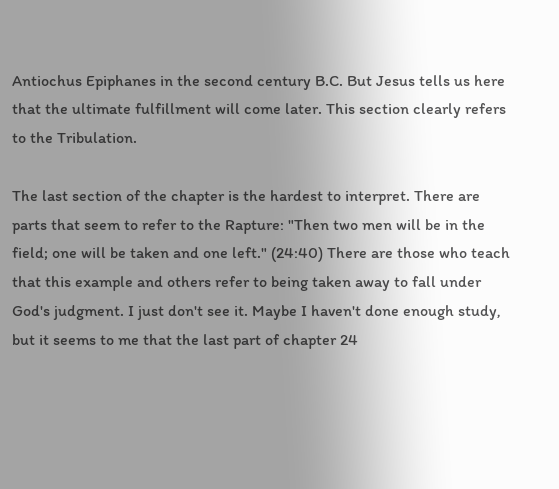Antiochus Epiphanes in the second century B.C. But Jesus tells us here that the ultimate fulfillment will come later. This section clearly refers to the Tribulation.

The last section of the chapter is the hardest to interpret. There are parts that seem to refer to the Rapture: "Then two men will be in the field; one will be taken and one left." (24:40) There are those who teach that this example and others refer to being taken away to fall under God's judgment. I just don't see it. Maybe I haven't done enough study, but it seems to me that the last part of chapter 24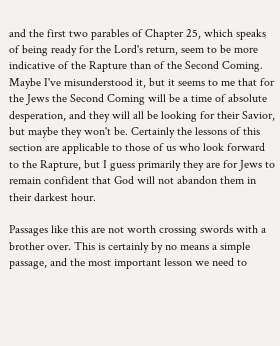and the first two parables of Chapter 25, which speaks of being ready for the Lord's return, seem to be more indicative of the Rapture than of the Second Coming. Maybe I've misunderstood it, but it seems to me that for the Jews the Second Coming will be a time of absolute desperation, and they will all be looking for their Savior, but maybe they won't be. Certainly the lessons of this section are applicable to those of us who look forward to the Rapture, but I guess primarily they are for Jews to remain confident that God will not abandon them in their darkest hour.

Passages like this are not worth crossing swords with a brother over. This is certainly by no means a simple passage, and the most important lesson we need to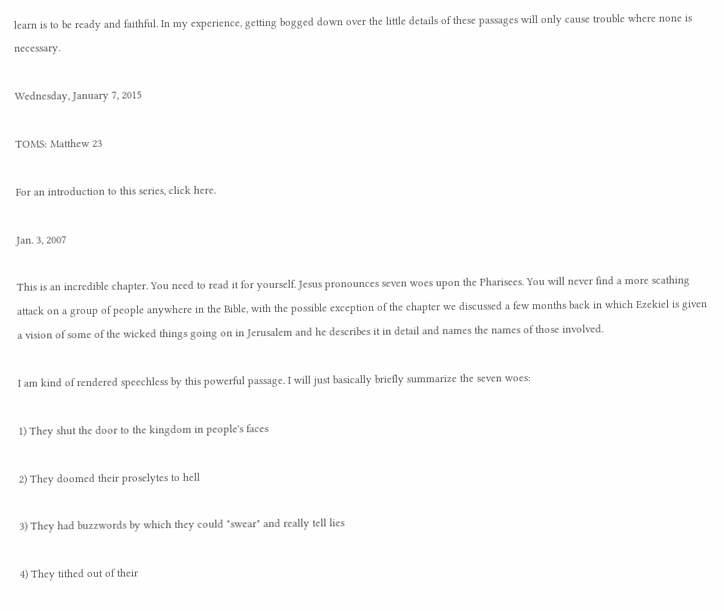learn is to be ready and faithful. In my experience, getting bogged down over the little details of these passages will only cause trouble where none is necessary.

Wednesday, January 7, 2015

TOMS: Matthew 23

For an introduction to this series, click here.

Jan. 3, 2007

This is an incredible chapter. You need to read it for yourself. Jesus pronounces seven woes upon the Pharisees. You will never find a more scathing attack on a group of people anywhere in the Bible, with the possible exception of the chapter we discussed a few months back in which Ezekiel is given a vision of some of the wicked things going on in Jerusalem and he describes it in detail and names the names of those involved.

I am kind of rendered speechless by this powerful passage. I will just basically briefly summarize the seven woes:

1) They shut the door to the kingdom in people's faces

2) They doomed their proselytes to hell

3) They had buzzwords by which they could "swear" and really tell lies

4) They tithed out of their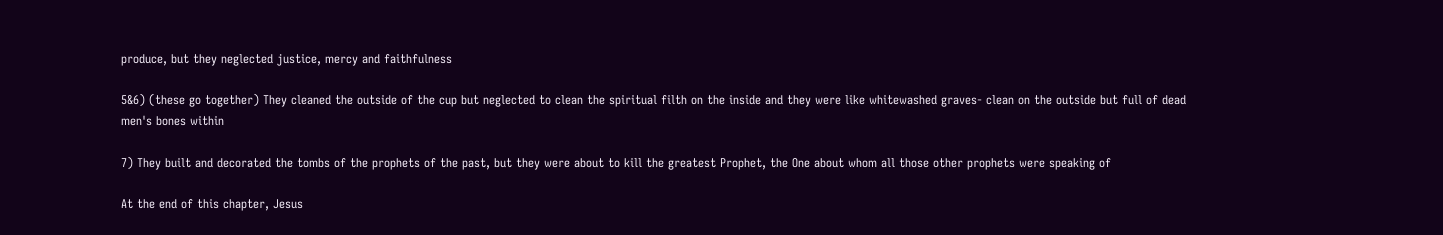produce, but they neglected justice, mercy and faithfulness

5&6) (these go together) They cleaned the outside of the cup but neglected to clean the spiritual filth on the inside and they were like whitewashed graves- clean on the outside but full of dead men's bones within

7) They built and decorated the tombs of the prophets of the past, but they were about to kill the greatest Prophet, the One about whom all those other prophets were speaking of

At the end of this chapter, Jesus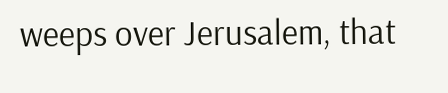weeps over Jerusalem, that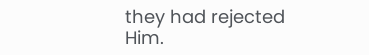they had rejected Him.